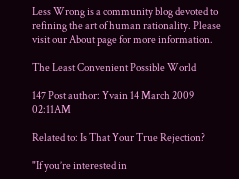Less Wrong is a community blog devoted to refining the art of human rationality. Please visit our About page for more information.

The Least Convenient Possible World

147 Post author: Yvain 14 March 2009 02:11AM

Related to: Is That Your True Rejection?

"If you’re interested in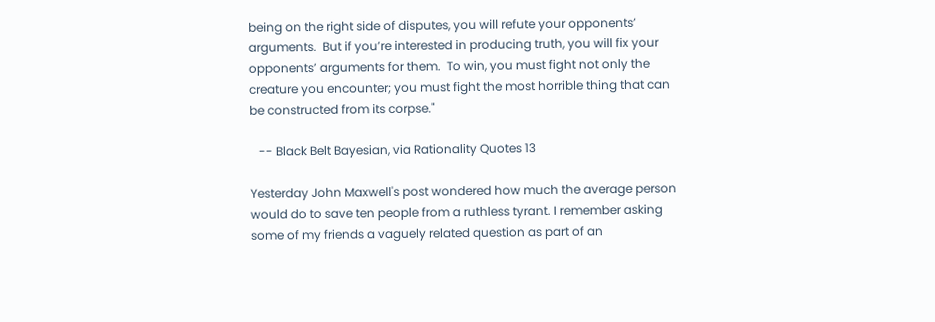being on the right side of disputes, you will refute your opponents’ arguments.  But if you’re interested in producing truth, you will fix your opponents’ arguments for them.  To win, you must fight not only the creature you encounter; you must fight the most horrible thing that can be constructed from its corpse."

   -- Black Belt Bayesian, via Rationality Quotes 13

Yesterday John Maxwell's post wondered how much the average person would do to save ten people from a ruthless tyrant. I remember asking some of my friends a vaguely related question as part of an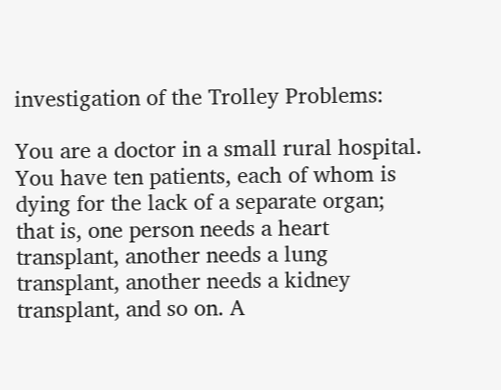investigation of the Trolley Problems:

You are a doctor in a small rural hospital. You have ten patients, each of whom is dying for the lack of a separate organ; that is, one person needs a heart transplant, another needs a lung transplant, another needs a kidney transplant, and so on. A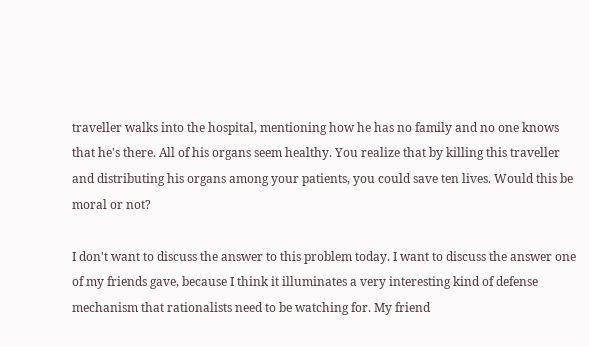traveller walks into the hospital, mentioning how he has no family and no one knows that he's there. All of his organs seem healthy. You realize that by killing this traveller and distributing his organs among your patients, you could save ten lives. Would this be moral or not?

I don't want to discuss the answer to this problem today. I want to discuss the answer one of my friends gave, because I think it illuminates a very interesting kind of defense mechanism that rationalists need to be watching for. My friend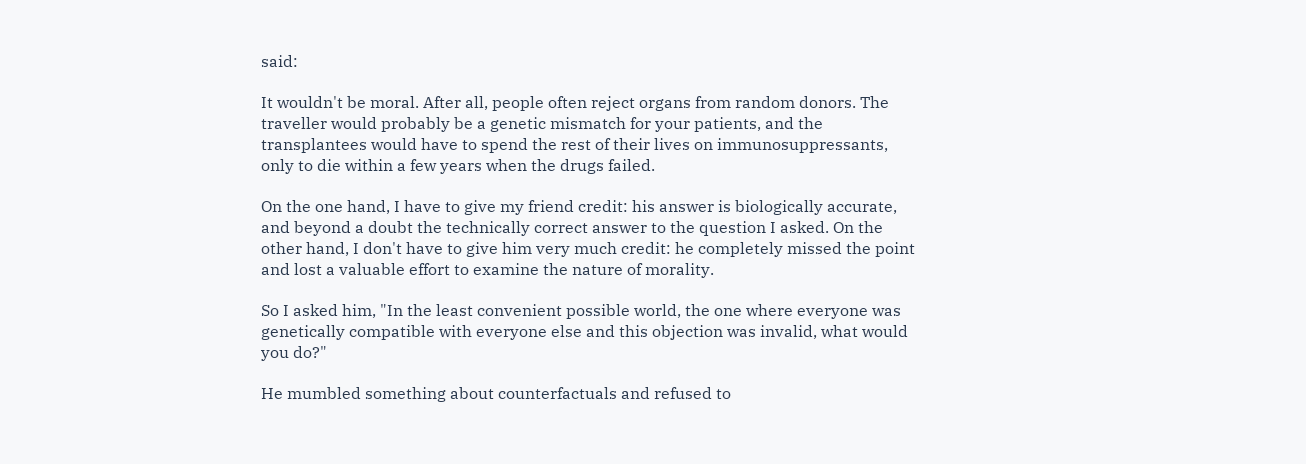said:

It wouldn't be moral. After all, people often reject organs from random donors. The traveller would probably be a genetic mismatch for your patients, and the transplantees would have to spend the rest of their lives on immunosuppressants, only to die within a few years when the drugs failed.

On the one hand, I have to give my friend credit: his answer is biologically accurate, and beyond a doubt the technically correct answer to the question I asked. On the other hand, I don't have to give him very much credit: he completely missed the point and lost a valuable effort to examine the nature of morality.

So I asked him, "In the least convenient possible world, the one where everyone was genetically compatible with everyone else and this objection was invalid, what would you do?"

He mumbled something about counterfactuals and refused to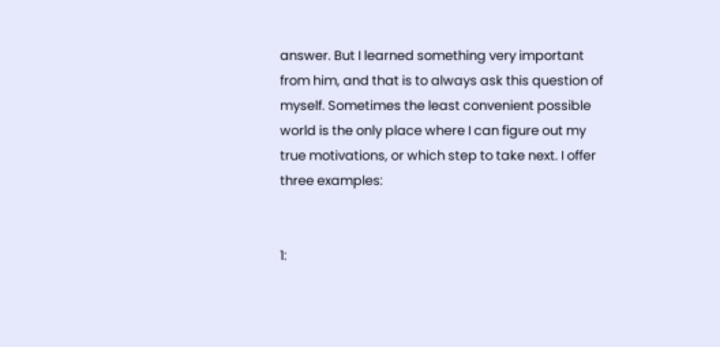answer. But I learned something very important from him, and that is to always ask this question of myself. Sometimes the least convenient possible world is the only place where I can figure out my true motivations, or which step to take next. I offer three examples:


1: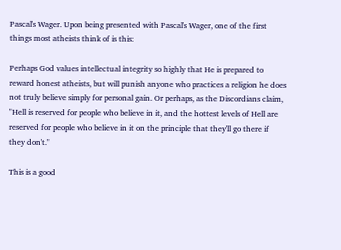Pascal's Wager. Upon being presented with Pascal's Wager, one of the first things most atheists think of is this:

Perhaps God values intellectual integrity so highly that He is prepared to reward honest atheists, but will punish anyone who practices a religion he does not truly believe simply for personal gain. Or perhaps, as the Discordians claim, "Hell is reserved for people who believe in it, and the hottest levels of Hell are reserved for people who believe in it on the principle that they'll go there if they don't."

This is a good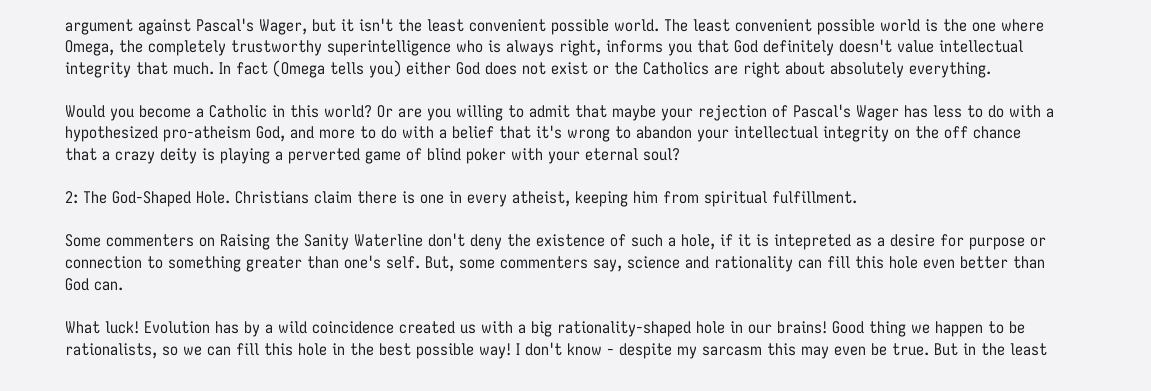argument against Pascal's Wager, but it isn't the least convenient possible world. The least convenient possible world is the one where Omega, the completely trustworthy superintelligence who is always right, informs you that God definitely doesn't value intellectual integrity that much. In fact (Omega tells you) either God does not exist or the Catholics are right about absolutely everything.

Would you become a Catholic in this world? Or are you willing to admit that maybe your rejection of Pascal's Wager has less to do with a hypothesized pro-atheism God, and more to do with a belief that it's wrong to abandon your intellectual integrity on the off chance that a crazy deity is playing a perverted game of blind poker with your eternal soul?

2: The God-Shaped Hole. Christians claim there is one in every atheist, keeping him from spiritual fulfillment.

Some commenters on Raising the Sanity Waterline don't deny the existence of such a hole, if it is intepreted as a desire for purpose or connection to something greater than one's self. But, some commenters say, science and rationality can fill this hole even better than God can.

What luck! Evolution has by a wild coincidence created us with a big rationality-shaped hole in our brains! Good thing we happen to be rationalists, so we can fill this hole in the best possible way! I don't know - despite my sarcasm this may even be true. But in the least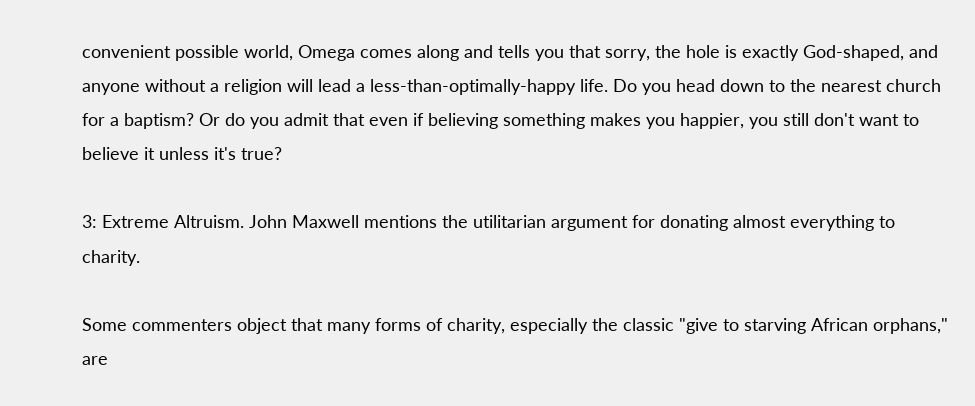convenient possible world, Omega comes along and tells you that sorry, the hole is exactly God-shaped, and anyone without a religion will lead a less-than-optimally-happy life. Do you head down to the nearest church for a baptism? Or do you admit that even if believing something makes you happier, you still don't want to believe it unless it's true?

3: Extreme Altruism. John Maxwell mentions the utilitarian argument for donating almost everything to charity.

Some commenters object that many forms of charity, especially the classic "give to starving African orphans," are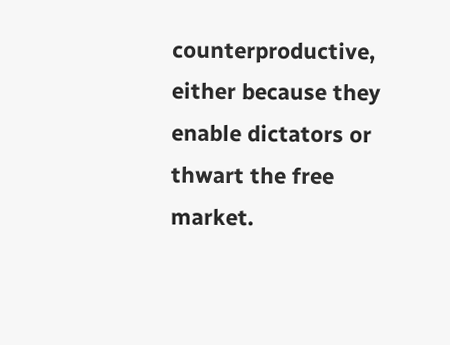counterproductive, either because they enable dictators or thwart the free market.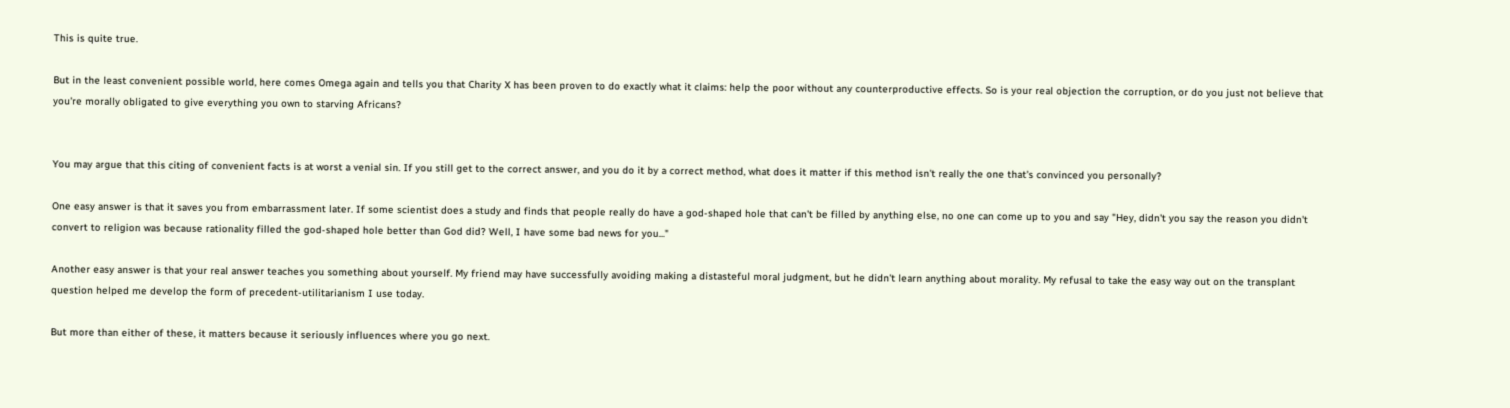This is quite true.

But in the least convenient possible world, here comes Omega again and tells you that Charity X has been proven to do exactly what it claims: help the poor without any counterproductive effects. So is your real objection the corruption, or do you just not believe that you're morally obligated to give everything you own to starving Africans?


You may argue that this citing of convenient facts is at worst a venial sin. If you still get to the correct answer, and you do it by a correct method, what does it matter if this method isn't really the one that's convinced you personally?

One easy answer is that it saves you from embarrassment later. If some scientist does a study and finds that people really do have a god-shaped hole that can't be filled by anything else, no one can come up to you and say "Hey, didn't you say the reason you didn't convert to religion was because rationality filled the god-shaped hole better than God did? Well, I have some bad news for you..."

Another easy answer is that your real answer teaches you something about yourself. My friend may have successfully avoiding making a distasteful moral judgment, but he didn't learn anything about morality. My refusal to take the easy way out on the transplant question helped me develop the form of precedent-utilitarianism I use today.

But more than either of these, it matters because it seriously influences where you go next.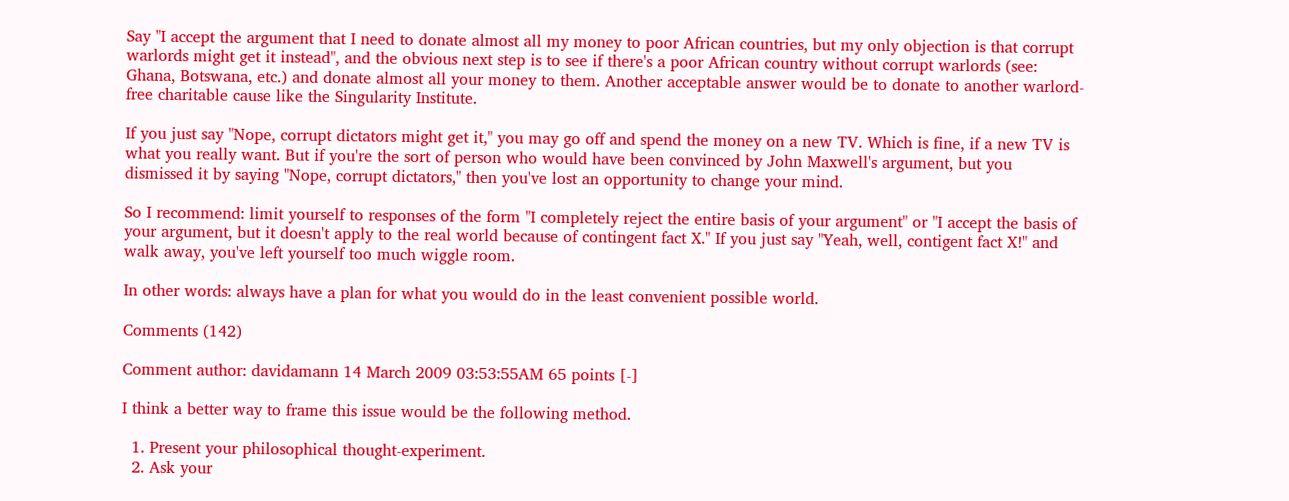Say "I accept the argument that I need to donate almost all my money to poor African countries, but my only objection is that corrupt warlords might get it instead", and the obvious next step is to see if there's a poor African country without corrupt warlords (see: Ghana, Botswana, etc.) and donate almost all your money to them. Another acceptable answer would be to donate to another warlord-free charitable cause like the Singularity Institute.

If you just say "Nope, corrupt dictators might get it," you may go off and spend the money on a new TV. Which is fine, if a new TV is what you really want. But if you're the sort of person who would have been convinced by John Maxwell's argument, but you dismissed it by saying "Nope, corrupt dictators," then you've lost an opportunity to change your mind.

So I recommend: limit yourself to responses of the form "I completely reject the entire basis of your argument" or "I accept the basis of your argument, but it doesn't apply to the real world because of contingent fact X." If you just say "Yeah, well, contigent fact X!" and walk away, you've left yourself too much wiggle room.

In other words: always have a plan for what you would do in the least convenient possible world.

Comments (142)

Comment author: davidamann 14 March 2009 03:53:55AM 65 points [-]

I think a better way to frame this issue would be the following method.

  1. Present your philosophical thought-experiment.
  2. Ask your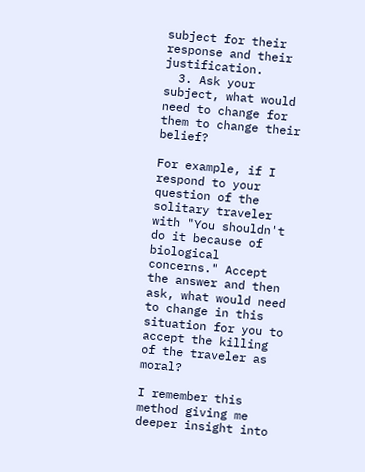subject for their response and their justification.
  3. Ask your subject, what would need to change for them to change their belief?

For example, if I respond to your question of the solitary traveler with "You shouldn't do it because of biological concerns." Accept the answer and then ask, what would need to change in this situation for you to accept the killing of the traveler as moral?

I remember this method giving me deeper insight into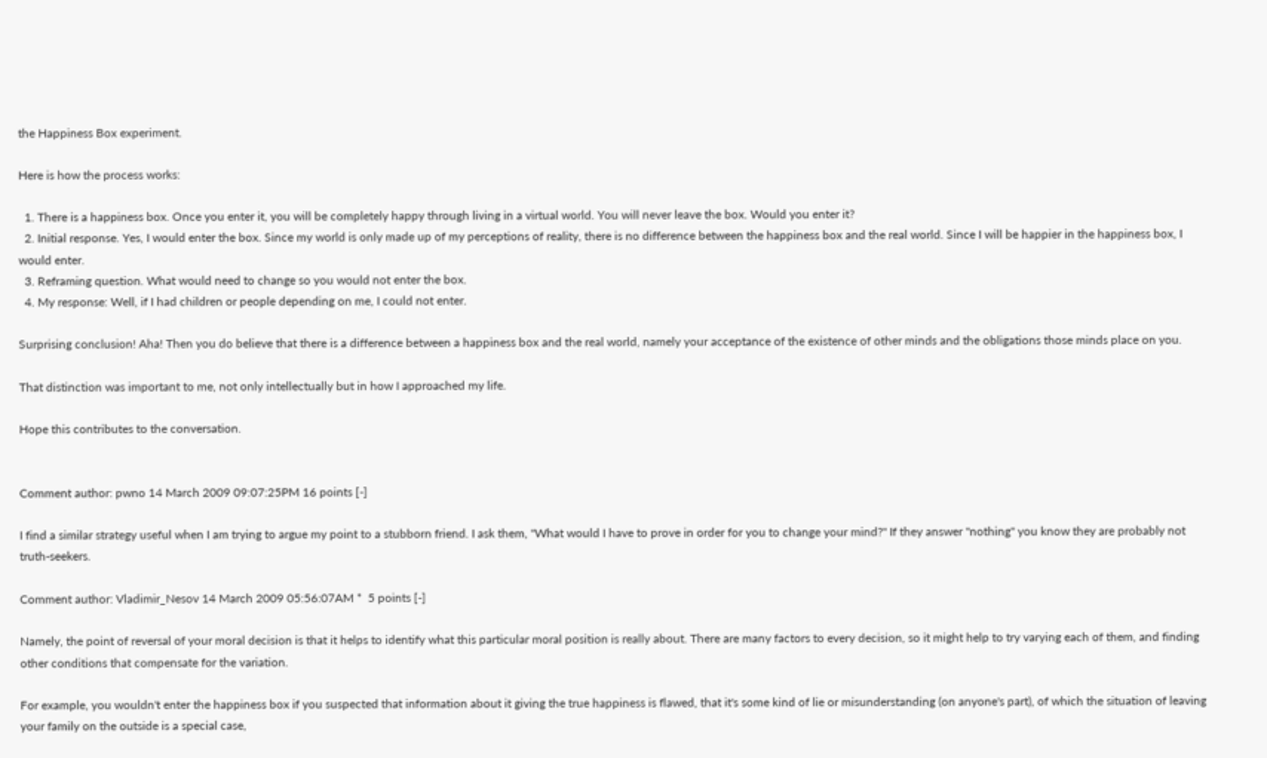the Happiness Box experiment.

Here is how the process works:

  1. There is a happiness box. Once you enter it, you will be completely happy through living in a virtual world. You will never leave the box. Would you enter it?
  2. Initial response. Yes, I would enter the box. Since my world is only made up of my perceptions of reality, there is no difference between the happiness box and the real world. Since I will be happier in the happiness box, I would enter.
  3. Reframing question. What would need to change so you would not enter the box.
  4. My response: Well, if I had children or people depending on me, I could not enter.

Surprising conclusion! Aha! Then you do believe that there is a difference between a happiness box and the real world, namely your acceptance of the existence of other minds and the obligations those minds place on you.

That distinction was important to me, not only intellectually but in how I approached my life.

Hope this contributes to the conversation.


Comment author: pwno 14 March 2009 09:07:25PM 16 points [-]

I find a similar strategy useful when I am trying to argue my point to a stubborn friend. I ask them, "What would I have to prove in order for you to change your mind?" If they answer "nothing" you know they are probably not truth-seekers.

Comment author: Vladimir_Nesov 14 March 2009 05:56:07AM *  5 points [-]

Namely, the point of reversal of your moral decision is that it helps to identify what this particular moral position is really about. There are many factors to every decision, so it might help to try varying each of them, and finding other conditions that compensate for the variation.

For example, you wouldn't enter the happiness box if you suspected that information about it giving the true happiness is flawed, that it's some kind of lie or misunderstanding (on anyone's part), of which the situation of leaving your family on the outside is a special case,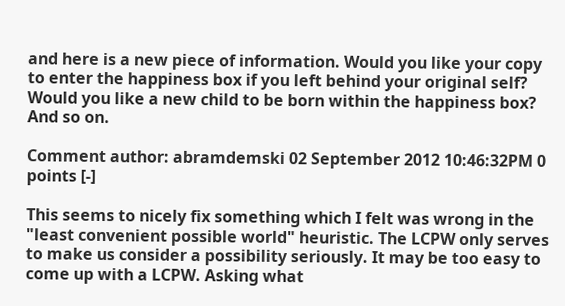and here is a new piece of information. Would you like your copy to enter the happiness box if you left behind your original self? Would you like a new child to be born within the happiness box? And so on.

Comment author: abramdemski 02 September 2012 10:46:32PM 0 points [-]

This seems to nicely fix something which I felt was wrong in the "least convenient possible world" heuristic. The LCPW only serves to make us consider a possibility seriously. It may be too easy to come up with a LCPW. Asking what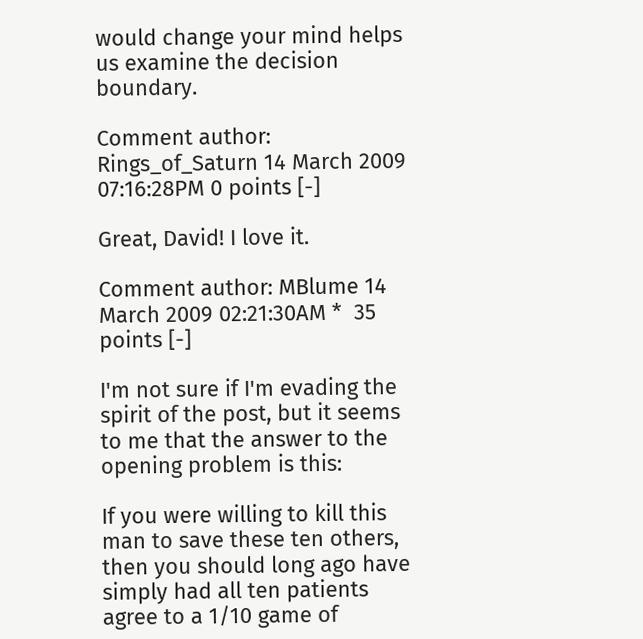would change your mind helps us examine the decision boundary.

Comment author: Rings_of_Saturn 14 March 2009 07:16:28PM 0 points [-]

Great, David! I love it.

Comment author: MBlume 14 March 2009 02:21:30AM *  35 points [-]

I'm not sure if I'm evading the spirit of the post, but it seems to me that the answer to the opening problem is this:

If you were willing to kill this man to save these ten others, then you should long ago have simply had all ten patients agree to a 1/10 game of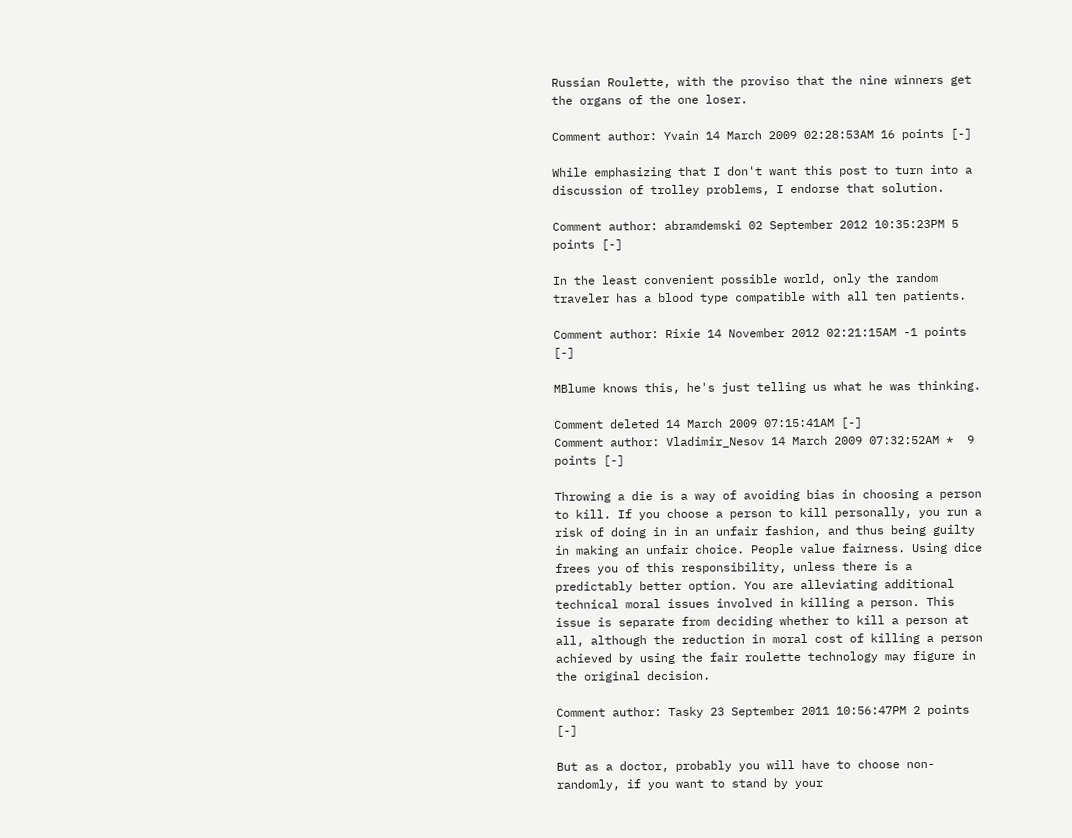Russian Roulette, with the proviso that the nine winners get the organs of the one loser.

Comment author: Yvain 14 March 2009 02:28:53AM 16 points [-]

While emphasizing that I don't want this post to turn into a discussion of trolley problems, I endorse that solution.

Comment author: abramdemski 02 September 2012 10:35:23PM 5 points [-]

In the least convenient possible world, only the random traveler has a blood type compatible with all ten patients.

Comment author: Rixie 14 November 2012 02:21:15AM -1 points [-]

MBlume knows this, he's just telling us what he was thinking.

Comment deleted 14 March 2009 07:15:41AM [-]
Comment author: Vladimir_Nesov 14 March 2009 07:32:52AM *  9 points [-]

Throwing a die is a way of avoiding bias in choosing a person to kill. If you choose a person to kill personally, you run a risk of doing in in an unfair fashion, and thus being guilty in making an unfair choice. People value fairness. Using dice frees you of this responsibility, unless there is a predictably better option. You are alleviating additional technical moral issues involved in killing a person. This issue is separate from deciding whether to kill a person at all, although the reduction in moral cost of killing a person achieved by using the fair roulette technology may figure in the original decision.

Comment author: Tasky 23 September 2011 10:56:47PM 2 points [-]

But as a doctor, probably you will have to choose non-randomly, if you want to stand by your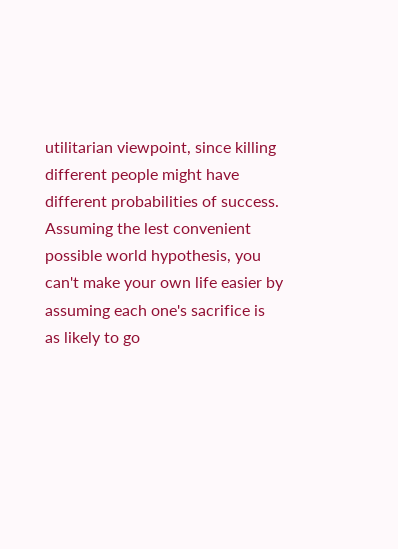utilitarian viewpoint, since killing different people might have different probabilities of success. Assuming the lest convenient possible world hypothesis, you can't make your own life easier by assuming each one's sacrifice is as likely to go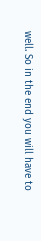well. So in the end you will have to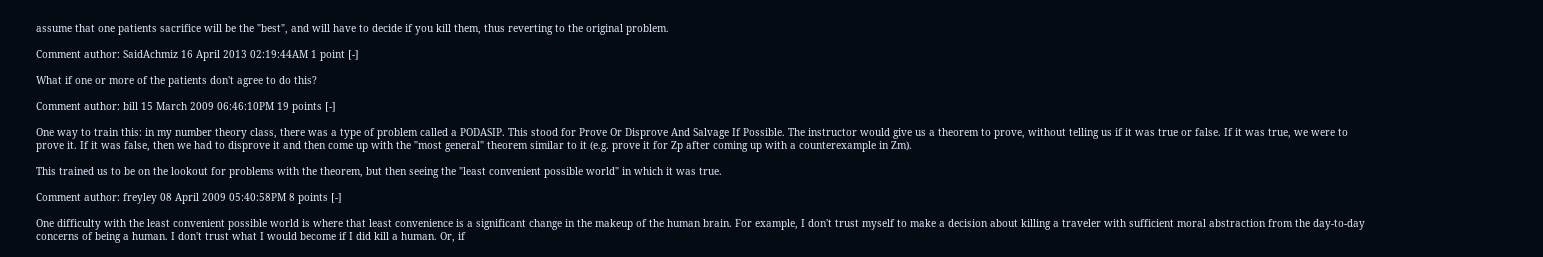assume that one patients sacrifice will be the "best", and will have to decide if you kill them, thus reverting to the original problem.

Comment author: SaidAchmiz 16 April 2013 02:19:44AM 1 point [-]

What if one or more of the patients don't agree to do this?

Comment author: bill 15 March 2009 06:46:10PM 19 points [-]

One way to train this: in my number theory class, there was a type of problem called a PODASIP. This stood for Prove Or Disprove And Salvage If Possible. The instructor would give us a theorem to prove, without telling us if it was true or false. If it was true, we were to prove it. If it was false, then we had to disprove it and then come up with the "most general" theorem similar to it (e.g. prove it for Zp after coming up with a counterexample in Zm).

This trained us to be on the lookout for problems with the theorem, but then seeing the "least convenient possible world" in which it was true.

Comment author: freyley 08 April 2009 05:40:58PM 8 points [-]

One difficulty with the least convenient possible world is where that least convenience is a significant change in the makeup of the human brain. For example, I don't trust myself to make a decision about killing a traveler with sufficient moral abstraction from the day-to-day concerns of being a human. I don't trust what I would become if I did kill a human. Or, if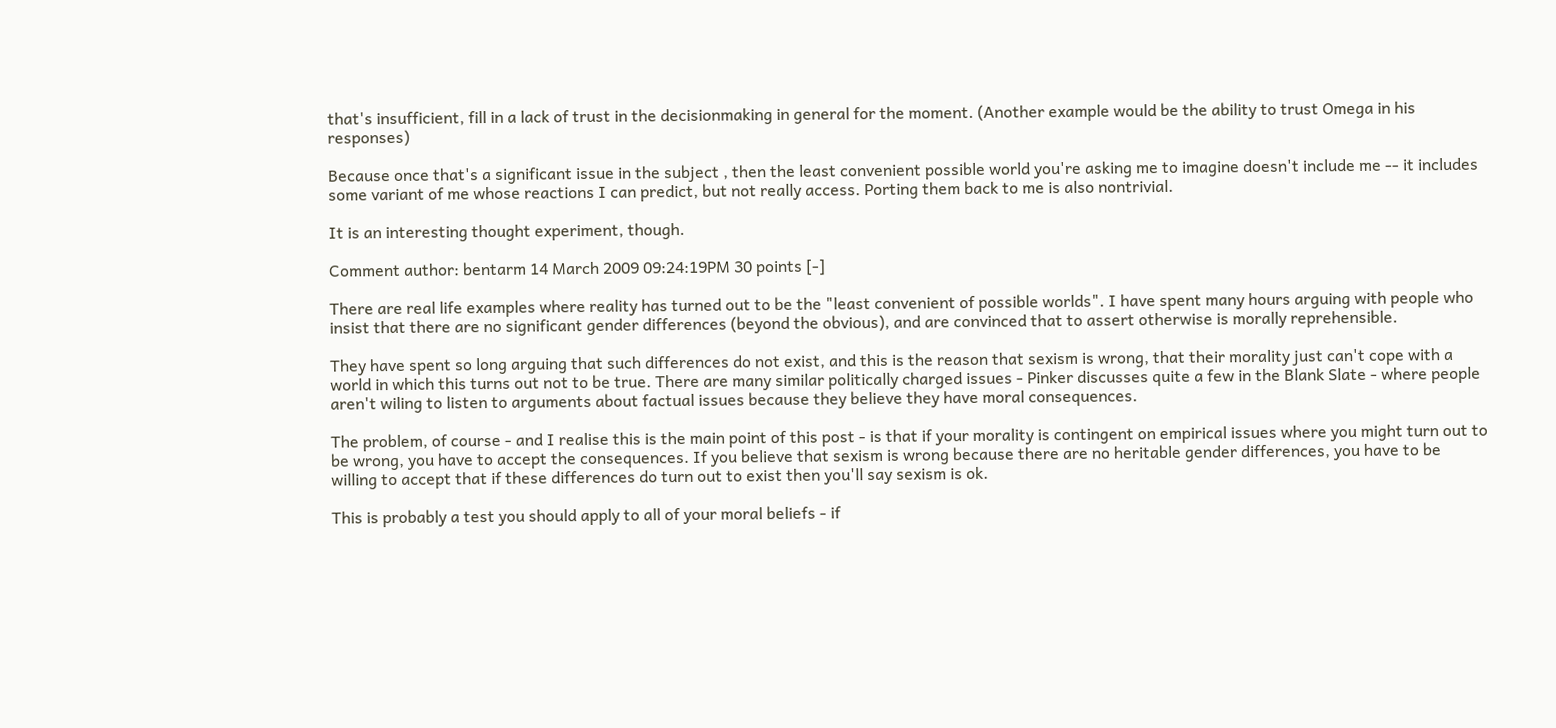that's insufficient, fill in a lack of trust in the decisionmaking in general for the moment. (Another example would be the ability to trust Omega in his responses)

Because once that's a significant issue in the subject , then the least convenient possible world you're asking me to imagine doesn't include me -- it includes some variant of me whose reactions I can predict, but not really access. Porting them back to me is also nontrivial.

It is an interesting thought experiment, though.

Comment author: bentarm 14 March 2009 09:24:19PM 30 points [-]

There are real life examples where reality has turned out to be the "least convenient of possible worlds". I have spent many hours arguing with people who insist that there are no significant gender differences (beyond the obvious), and are convinced that to assert otherwise is morally reprehensible.

They have spent so long arguing that such differences do not exist, and this is the reason that sexism is wrong, that their morality just can't cope with a world in which this turns out not to be true. There are many similar politically charged issues - Pinker discusses quite a few in the Blank Slate - where people aren't wiling to listen to arguments about factual issues because they believe they have moral consequences.

The problem, of course - and I realise this is the main point of this post - is that if your morality is contingent on empirical issues where you might turn out to be wrong, you have to accept the consequences. If you believe that sexism is wrong because there are no heritable gender differences, you have to be willing to accept that if these differences do turn out to exist then you'll say sexism is ok.

This is probably a test you should apply to all of your moral beliefs - if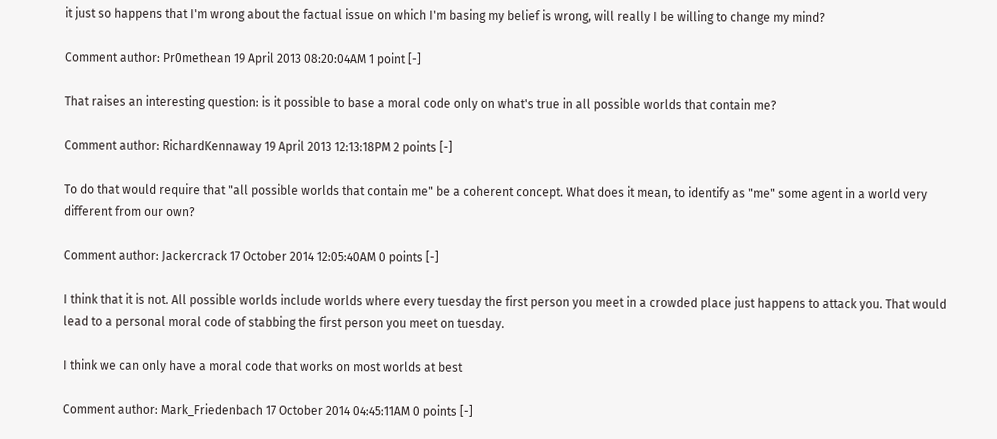it just so happens that I'm wrong about the factual issue on which I'm basing my belief is wrong, will really I be willing to change my mind?

Comment author: Pr0methean 19 April 2013 08:20:04AM 1 point [-]

That raises an interesting question: is it possible to base a moral code only on what's true in all possible worlds that contain me?

Comment author: RichardKennaway 19 April 2013 12:13:18PM 2 points [-]

To do that would require that "all possible worlds that contain me" be a coherent concept. What does it mean, to identify as "me" some agent in a world very different from our own?

Comment author: Jackercrack 17 October 2014 12:05:40AM 0 points [-]

I think that it is not. All possible worlds include worlds where every tuesday the first person you meet in a crowded place just happens to attack you. That would lead to a personal moral code of stabbing the first person you meet on tuesday.

I think we can only have a moral code that works on most worlds at best

Comment author: Mark_Friedenbach 17 October 2014 04:45:11AM 0 points [-]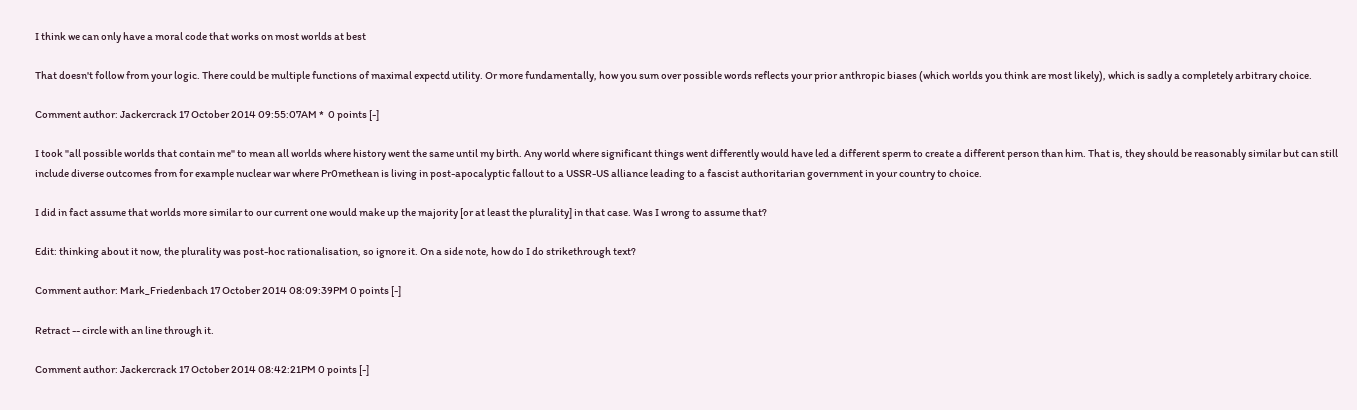I think we can only have a moral code that works on most worlds at best

That doesn't follow from your logic. There could be multiple functions of maximal expectd utility. Or more fundamentally, how you sum over possible words reflects your prior anthropic biases (which worlds you think are most likely), which is sadly a completely arbitrary choice.

Comment author: Jackercrack 17 October 2014 09:55:07AM *  0 points [-]

I took "all possible worlds that contain me" to mean all worlds where history went the same until my birth. Any world where significant things went differently would have led a different sperm to create a different person than him. That is, they should be reasonably similar but can still include diverse outcomes from for example nuclear war where Pr0methean is living in post-apocalyptic fallout to a USSR-US alliance leading to a fascist authoritarian government in your country to choice.

I did in fact assume that worlds more similar to our current one would make up the majority [or at least the plurality] in that case. Was I wrong to assume that?

Edit: thinking about it now, the plurality was post-hoc rationalisation, so ignore it. On a side note, how do I do strikethrough text?

Comment author: Mark_Friedenbach 17 October 2014 08:09:39PM 0 points [-]

Retract -- circle with an line through it.

Comment author: Jackercrack 17 October 2014 08:42:21PM 0 points [-]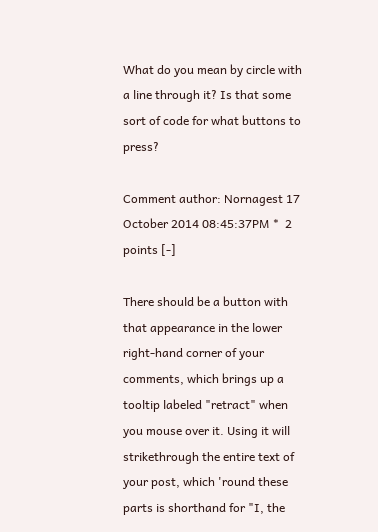What do you mean by circle with a line through it? Is that some sort of code for what buttons to press?

Comment author: Nornagest 17 October 2014 08:45:37PM *  2 points [-]

There should be a button with that appearance in the lower right-hand corner of your comments, which brings up a tooltip labeled "retract" when you mouse over it. Using it will strikethrough the entire text of your post, which 'round these parts is shorthand for "I, the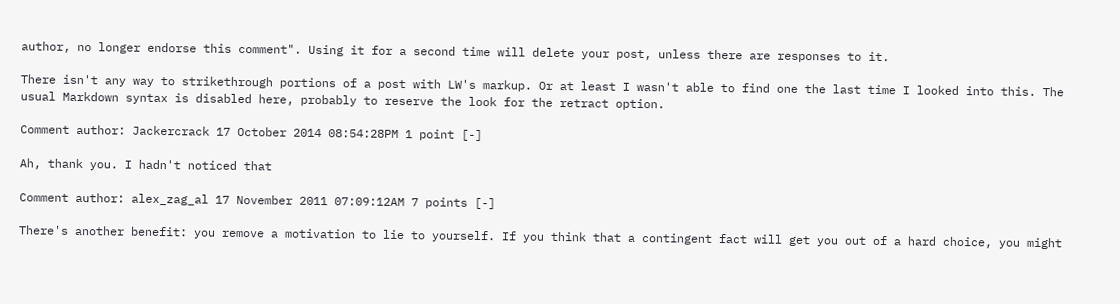author, no longer endorse this comment". Using it for a second time will delete your post, unless there are responses to it.

There isn't any way to strikethrough portions of a post with LW's markup. Or at least I wasn't able to find one the last time I looked into this. The usual Markdown syntax is disabled here, probably to reserve the look for the retract option.

Comment author: Jackercrack 17 October 2014 08:54:28PM 1 point [-]

Ah, thank you. I hadn't noticed that

Comment author: alex_zag_al 17 November 2011 07:09:12AM 7 points [-]

There's another benefit: you remove a motivation to lie to yourself. If you think that a contingent fact will get you out of a hard choice, you might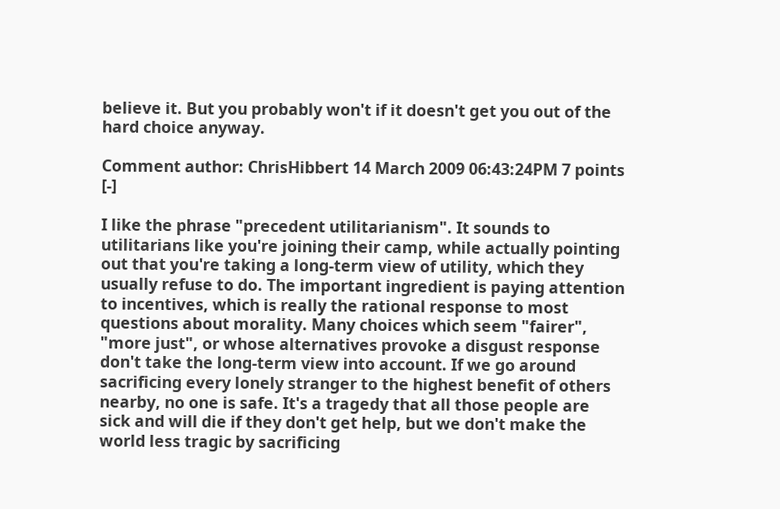believe it. But you probably won't if it doesn't get you out of the hard choice anyway.

Comment author: ChrisHibbert 14 March 2009 06:43:24PM 7 points [-]

I like the phrase "precedent utilitarianism". It sounds to utilitarians like you're joining their camp, while actually pointing out that you're taking a long-term view of utility, which they usually refuse to do. The important ingredient is paying attention to incentives, which is really the rational response to most questions about morality. Many choices which seem "fairer", "more just", or whose alternatives provoke a disgust response don't take the long-term view into account. If we go around sacrificing every lonely stranger to the highest benefit of others nearby, no one is safe. It's a tragedy that all those people are sick and will die if they don't get help, but we don't make the world less tragic by sacrificing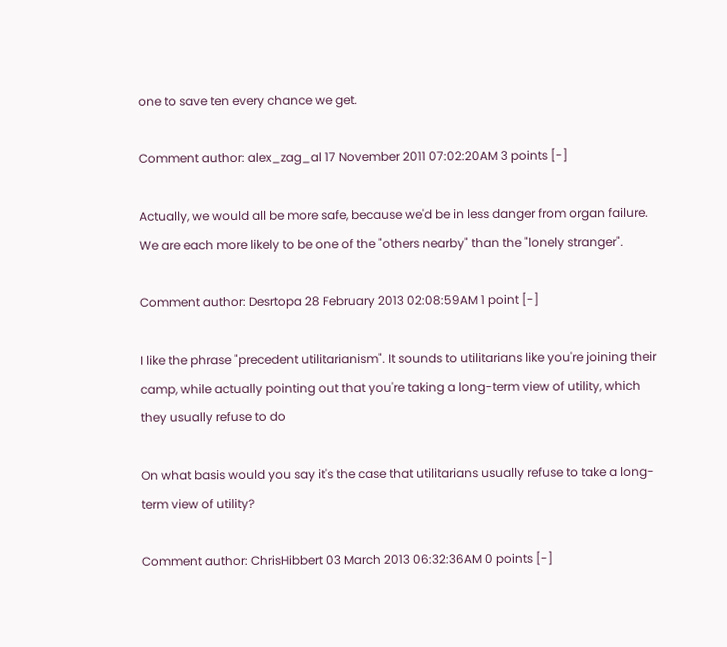one to save ten every chance we get.

Comment author: alex_zag_al 17 November 2011 07:02:20AM 3 points [-]

Actually, we would all be more safe, because we'd be in less danger from organ failure. We are each more likely to be one of the "others nearby" than the "lonely stranger".

Comment author: Desrtopa 28 February 2013 02:08:59AM 1 point [-]

I like the phrase "precedent utilitarianism". It sounds to utilitarians like you're joining their camp, while actually pointing out that you're taking a long-term view of utility, which they usually refuse to do

On what basis would you say it's the case that utilitarians usually refuse to take a long-term view of utility?

Comment author: ChrisHibbert 03 March 2013 06:32:36AM 0 points [-]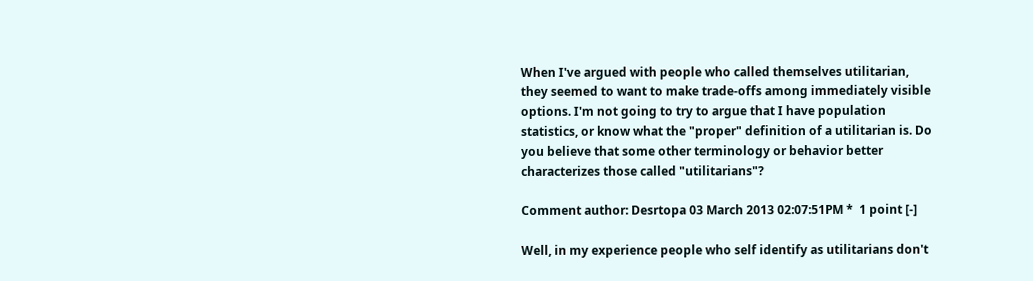When I've argued with people who called themselves utilitarian, they seemed to want to make trade-offs among immediately visible options. I'm not going to try to argue that I have population statistics, or know what the "proper" definition of a utilitarian is. Do you believe that some other terminology or behavior better characterizes those called "utilitarians"?

Comment author: Desrtopa 03 March 2013 02:07:51PM *  1 point [-]

Well, in my experience people who self identify as utilitarians don't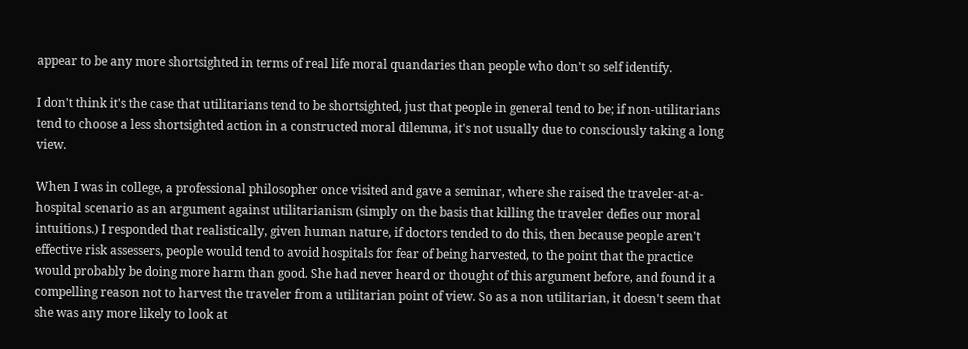appear to be any more shortsighted in terms of real life moral quandaries than people who don't so self identify.

I don't think it's the case that utilitarians tend to be shortsighted, just that people in general tend to be; if non-utilitarians tend to choose a less shortsighted action in a constructed moral dilemma, it's not usually due to consciously taking a long view.

When I was in college, a professional philosopher once visited and gave a seminar, where she raised the traveler-at-a-hospital scenario as an argument against utilitarianism (simply on the basis that killing the traveler defies our moral intuitions.) I responded that realistically, given human nature, if doctors tended to do this, then because people aren't effective risk assessers, people would tend to avoid hospitals for fear of being harvested, to the point that the practice would probably be doing more harm than good. She had never heard or thought of this argument before, and found it a compelling reason not to harvest the traveler from a utilitarian point of view. So as a non utilitarian, it doesn't seem that she was any more likely to look at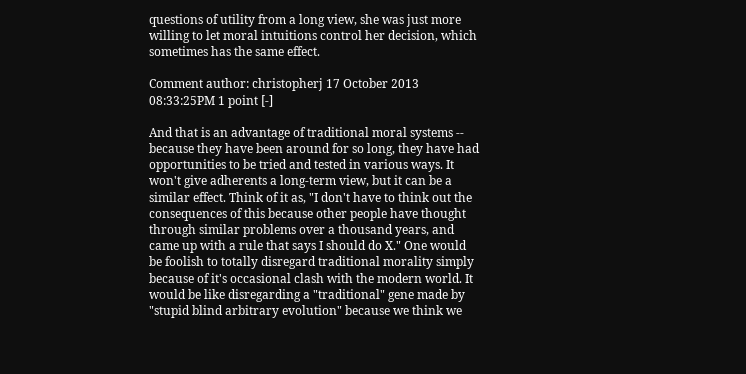questions of utility from a long view, she was just more willing to let moral intuitions control her decision, which sometimes has the same effect.

Comment author: christopherj 17 October 2013 08:33:25PM 1 point [-]

And that is an advantage of traditional moral systems -- because they have been around for so long, they have had opportunities to be tried and tested in various ways. It won't give adherents a long-term view, but it can be a similar effect. Think of it as, "I don't have to think out the consequences of this because other people have thought through similar problems over a thousand years, and came up with a rule that says I should do X." One would be foolish to totally disregard traditional morality simply because of it's occasional clash with the modern world. It would be like disregarding a "traditional" gene made by "stupid blind arbitrary evolution" because we think we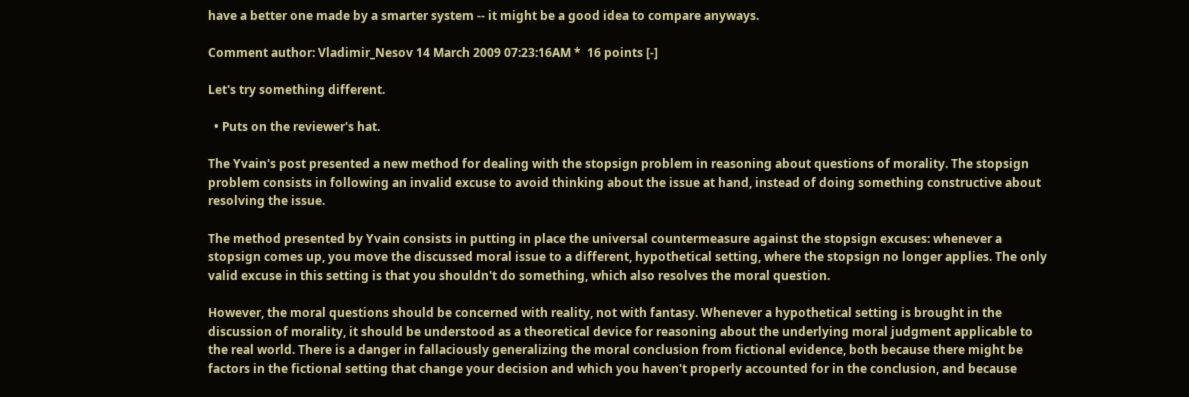have a better one made by a smarter system -- it might be a good idea to compare anyways.

Comment author: Vladimir_Nesov 14 March 2009 07:23:16AM *  16 points [-]

Let's try something different.

  • Puts on the reviewer's hat.

The Yvain's post presented a new method for dealing with the stopsign problem in reasoning about questions of morality. The stopsign problem consists in following an invalid excuse to avoid thinking about the issue at hand, instead of doing something constructive about resolving the issue.

The method presented by Yvain consists in putting in place the universal countermeasure against the stopsign excuses: whenever a stopsign comes up, you move the discussed moral issue to a different, hypothetical setting, where the stopsign no longer applies. The only valid excuse in this setting is that you shouldn't do something, which also resolves the moral question.

However, the moral questions should be concerned with reality, not with fantasy. Whenever a hypothetical setting is brought in the discussion of morality, it should be understood as a theoretical device for reasoning about the underlying moral judgment applicable to the real world. There is a danger in fallaciously generalizing the moral conclusion from fictional evidence, both because there might be factors in the fictional setting that change your decision and which you haven't properly accounted for in the conclusion, and because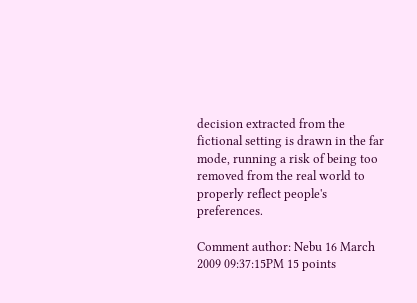decision extracted from the fictional setting is drawn in the far mode, running a risk of being too removed from the real world to properly reflect people's preferences.

Comment author: Nebu 16 March 2009 09:37:15PM 15 points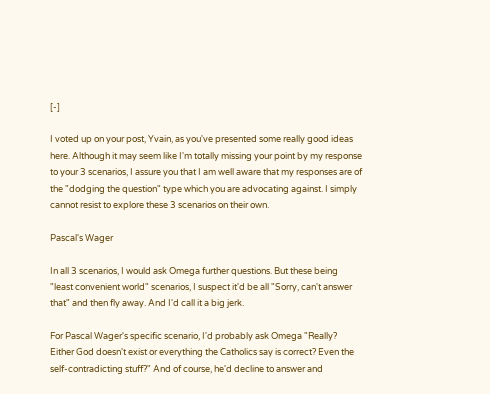[-]

I voted up on your post, Yvain, as you've presented some really good ideas here. Although it may seem like I'm totally missing your point by my response to your 3 scenarios, I assure you that I am well aware that my responses are of the "dodging the question" type which you are advocating against. I simply cannot resist to explore these 3 scenarios on their own.

Pascal's Wager

In all 3 scenarios, I would ask Omega further questions. But these being "least convenient world" scenarios, I suspect it'd be all "Sorry, can't answer that" and then fly away. And I'd call it a big jerk.

For Pascal Wager's specific scenario, I'd probably ask Omega "Really? Either God doesn't exist or everything the Catholics say is correct? Even the self-contradicting stuff?" And of course, he'd decline to answer and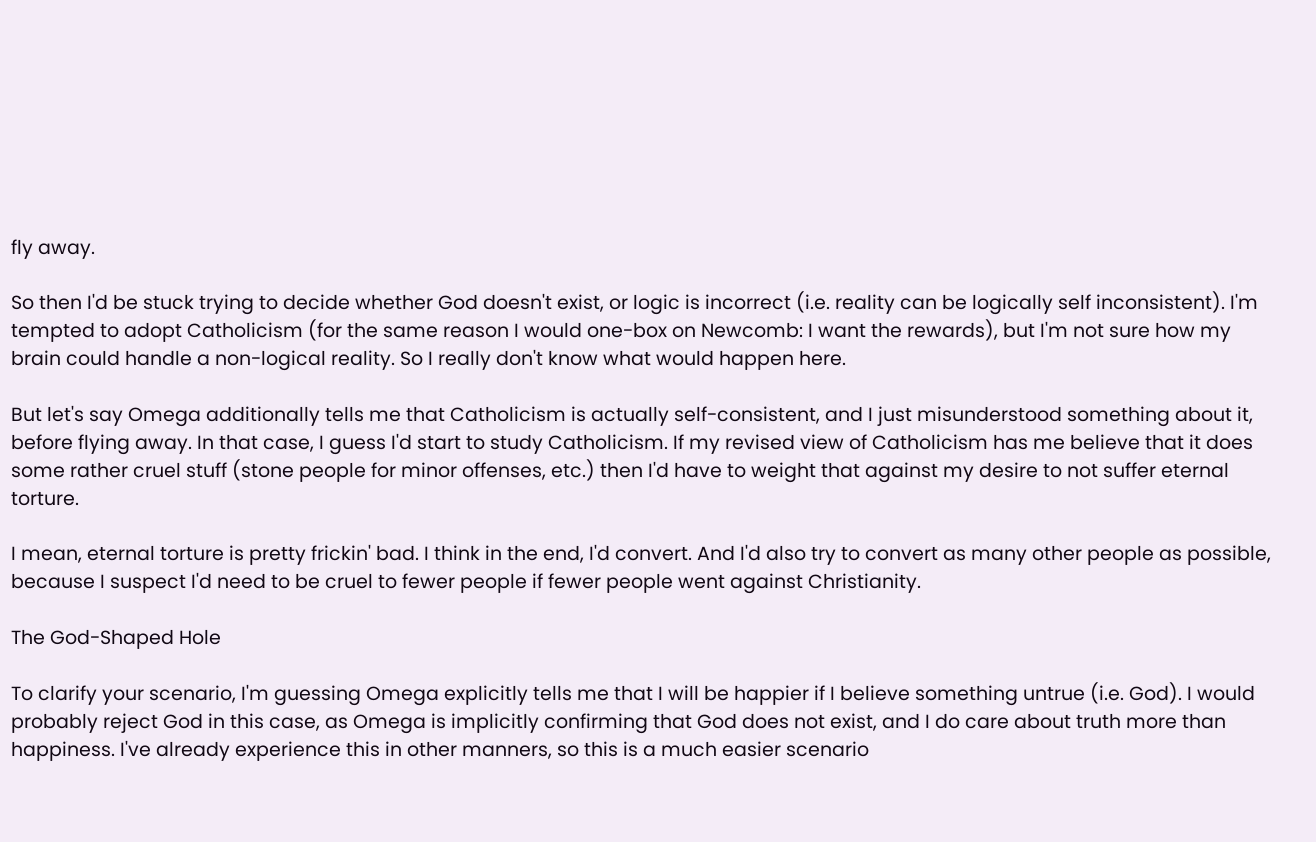fly away.

So then I'd be stuck trying to decide whether God doesn't exist, or logic is incorrect (i.e. reality can be logically self inconsistent). I'm tempted to adopt Catholicism (for the same reason I would one-box on Newcomb: I want the rewards), but I'm not sure how my brain could handle a non-logical reality. So I really don't know what would happen here.

But let's say Omega additionally tells me that Catholicism is actually self-consistent, and I just misunderstood something about it, before flying away. In that case, I guess I'd start to study Catholicism. If my revised view of Catholicism has me believe that it does some rather cruel stuff (stone people for minor offenses, etc.) then I'd have to weight that against my desire to not suffer eternal torture.

I mean, eternal torture is pretty frickin' bad. I think in the end, I'd convert. And I'd also try to convert as many other people as possible, because I suspect I'd need to be cruel to fewer people if fewer people went against Christianity.

The God-Shaped Hole

To clarify your scenario, I'm guessing Omega explicitly tells me that I will be happier if I believe something untrue (i.e. God). I would probably reject God in this case, as Omega is implicitly confirming that God does not exist, and I do care about truth more than happiness. I've already experience this in other manners, so this is a much easier scenario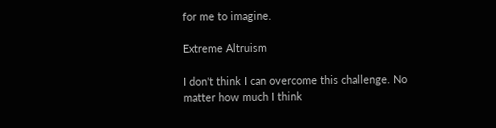for me to imagine.

Extreme Altruism

I don't think I can overcome this challenge. No matter how much I think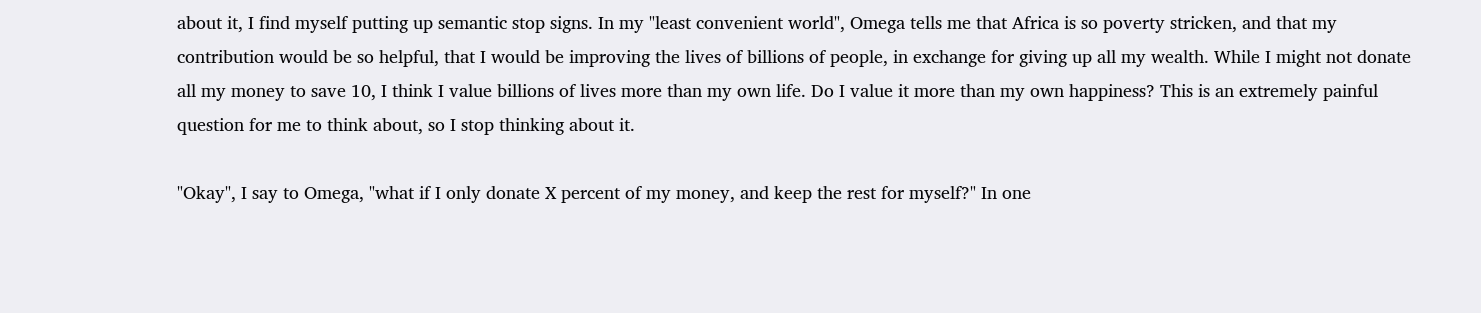about it, I find myself putting up semantic stop signs. In my "least convenient world", Omega tells me that Africa is so poverty stricken, and that my contribution would be so helpful, that I would be improving the lives of billions of people, in exchange for giving up all my wealth. While I might not donate all my money to save 10, I think I value billions of lives more than my own life. Do I value it more than my own happiness? This is an extremely painful question for me to think about, so I stop thinking about it.

"Okay", I say to Omega, "what if I only donate X percent of my money, and keep the rest for myself?" In one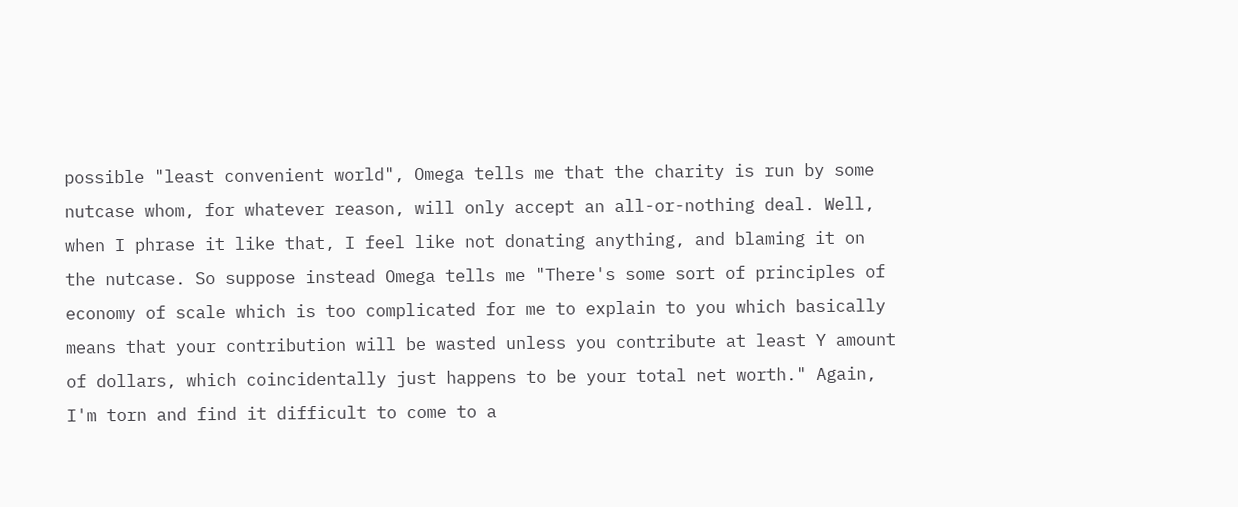possible "least convenient world", Omega tells me that the charity is run by some nutcase whom, for whatever reason, will only accept an all-or-nothing deal. Well, when I phrase it like that, I feel like not donating anything, and blaming it on the nutcase. So suppose instead Omega tells me "There's some sort of principles of economy of scale which is too complicated for me to explain to you which basically means that your contribution will be wasted unless you contribute at least Y amount of dollars, which coincidentally just happens to be your total net worth." Again, I'm torn and find it difficult to come to a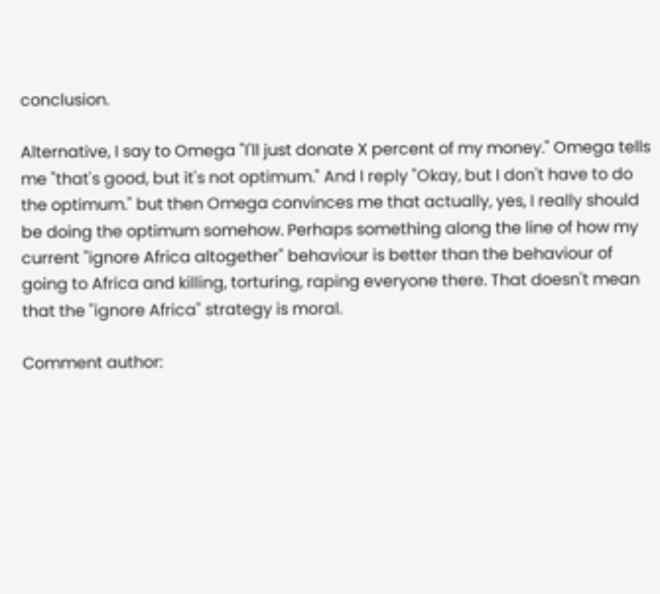conclusion.

Alternative, I say to Omega "I'll just donate X percent of my money." Omega tells me "that's good, but it's not optimum." And I reply "Okay, but I don't have to do the optimum." but then Omega convinces me that actually, yes, I really should be doing the optimum somehow. Perhaps something along the line of how my current "ignore Africa altogether" behaviour is better than the behaviour of going to Africa and killing, torturing, raping everyone there. That doesn't mean that the "ignore Africa" strategy is moral.

Comment author: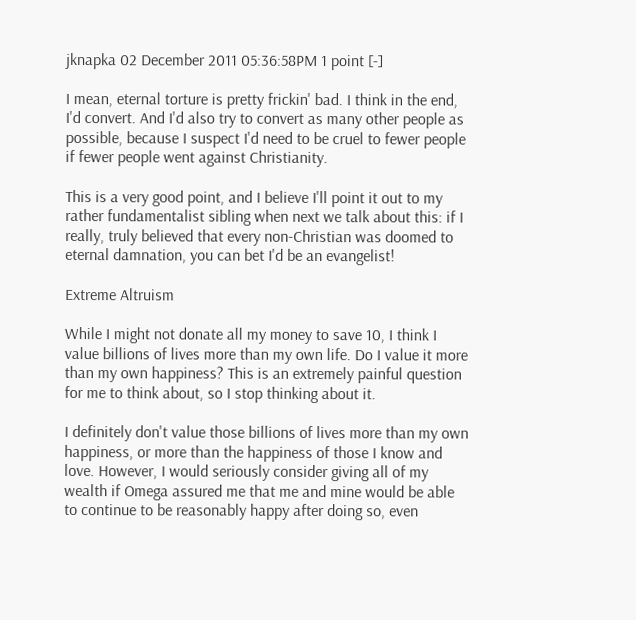jknapka 02 December 2011 05:36:58PM 1 point [-]

I mean, eternal torture is pretty frickin' bad. I think in the end, I'd convert. And I'd also try to convert as many other people as possible, because I suspect I'd need to be cruel to fewer people if fewer people went against Christianity.

This is a very good point, and I believe I'll point it out to my rather fundamentalist sibling when next we talk about this: if I really, truly believed that every non-Christian was doomed to eternal damnation, you can bet I'd be an evangelist!

Extreme Altruism

While I might not donate all my money to save 10, I think I value billions of lives more than my own life. Do I value it more than my own happiness? This is an extremely painful question for me to think about, so I stop thinking about it.

I definitely don't value those billions of lives more than my own happiness, or more than the happiness of those I know and love. However, I would seriously consider giving all of my wealth if Omega assured me that me and mine would be able to continue to be reasonably happy after doing so, even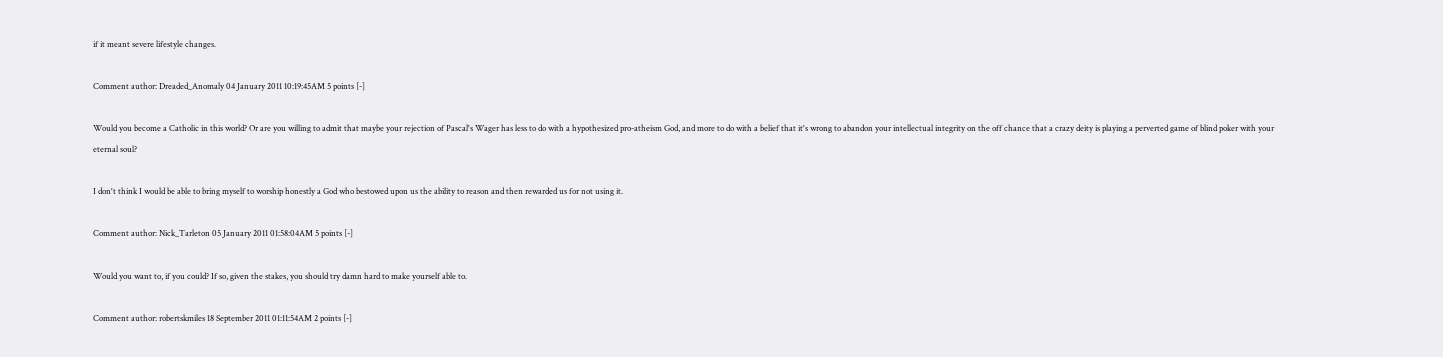if it meant severe lifestyle changes.

Comment author: Dreaded_Anomaly 04 January 2011 10:19:45AM 5 points [-]

Would you become a Catholic in this world? Or are you willing to admit that maybe your rejection of Pascal's Wager has less to do with a hypothesized pro-atheism God, and more to do with a belief that it's wrong to abandon your intellectual integrity on the off chance that a crazy deity is playing a perverted game of blind poker with your eternal soul?

I don't think I would be able to bring myself to worship honestly a God who bestowed upon us the ability to reason and then rewarded us for not using it.

Comment author: Nick_Tarleton 05 January 2011 01:58:04AM 5 points [-]

Would you want to, if you could? If so, given the stakes, you should try damn hard to make yourself able to.

Comment author: robertskmiles 18 September 2011 01:11:54AM 2 points [-]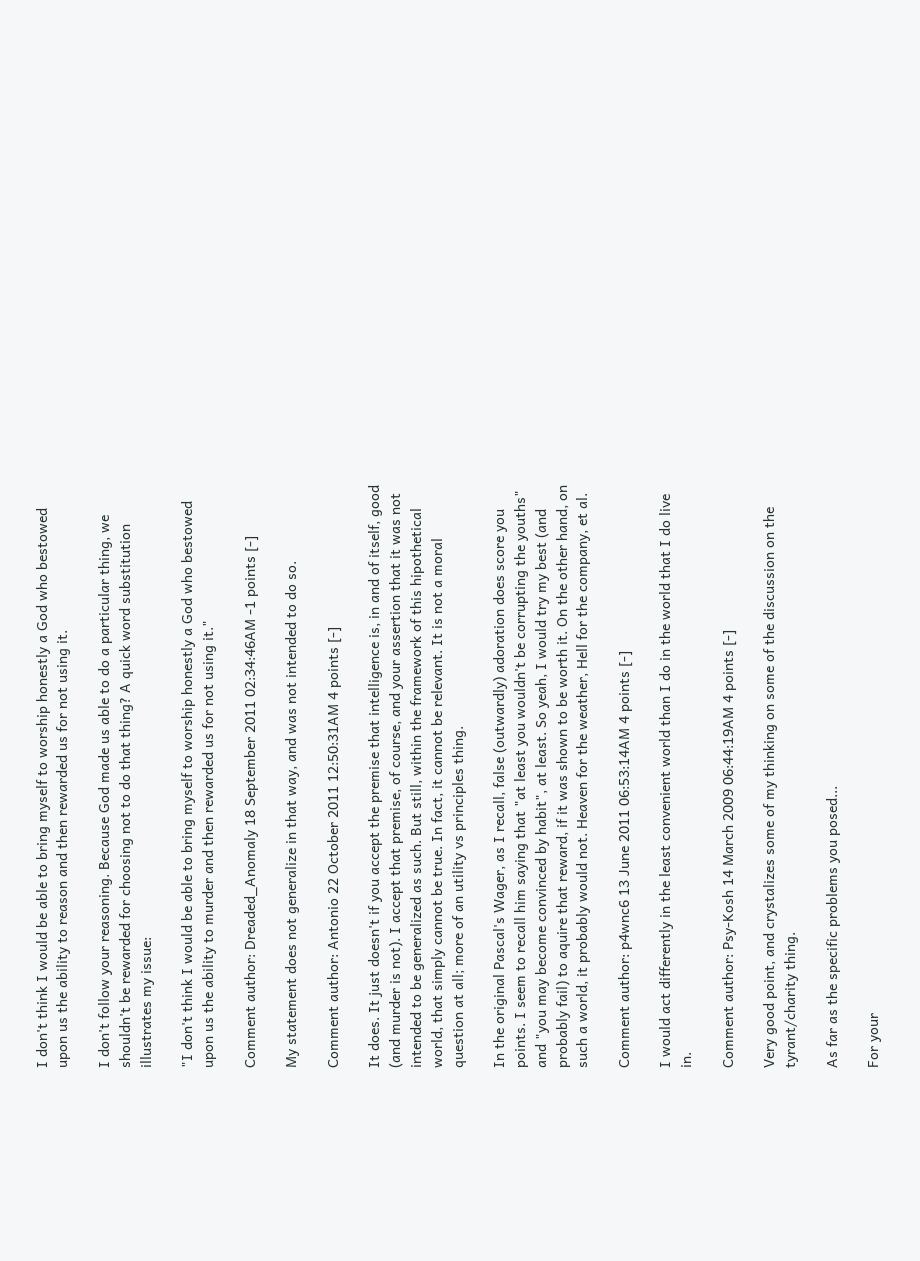I don't think I would be able to bring myself to worship honestly a God who bestowed upon us the ability to reason and then rewarded us for not using it.

I don't follow your reasoning. Because God made us able to do a particular thing, we shouldn't be rewarded for choosing not to do that thing? A quick word substitution illustrates my issue:

"I don't think I would be able to bring myself to worship honestly a God who bestowed upon us the ability to murder and then rewarded us for not using it."

Comment author: Dreaded_Anomaly 18 September 2011 02:34:46AM -1 points [-]

My statement does not generalize in that way, and was not intended to do so.

Comment author: Antonio 22 October 2011 12:50:31AM 4 points [-]

It does. It just doesn't if you accept the premise that intelligence is, in and of itself, good (and murder is not). I accept that premise, of course, and your assertion that it was not intended to be generalized as such. But still, within the framework of this hipothetical world, that simply cannot be true. In fact, it cannot be relevant. It is not a moral question at all; more of an utility vs principles thing.

In the original Pascal's Wager, as I recall, false (outwardly) adoration does score you points. I seem to recall him saying that "at least you wouldn't be corrupting the youths" and "you may become convinced by habit", at least. So yeah, I would try my best (and probably fail) to aquire that reward, if it was shown to be worth it. On the other hand, on such a world, it probably would not. Heaven for the weather, Hell for the company, et al.

Comment author: p4wnc6 13 June 2011 06:53:14AM 4 points [-]

I would act differently in the least convenient world than I do in the world that I do live in.

Comment author: Psy-Kosh 14 March 2009 06:44:19AM 4 points [-]

Very good point, and crystalizes some of my thinking on some of the discussion on the tyrant/charity thing.

As far as the specific problems you posed...

For your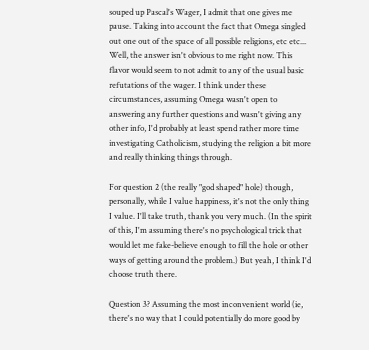souped up Pascal's Wager, I admit that one gives me pause. Taking into account the fact that Omega singled out one out of the space of all possible religions, etc etc... Well, the answer isn't obvious to me right now. This flavor would seem to not admit to any of the usual basic refutations of the wager. I think under these circumstances, assuming Omega wasn't open to answering any further questions and wasn't giving any other info, I'd probably at least spend rather more time investigating Catholicism, studying the religion a bit more and really thinking things through.

For question 2 (the really "god shaped" hole) though, personally, while I value happiness, it's not the only thing I value. I'll take truth, thank you very much. (In the spirit of this, I'm assuming there's no psychological trick that would let me fake-believe enough to fill the hole or other ways of getting around the problem.) But yeah, I think I'd choose truth there.

Question 3? Assuming the most inconvenient world (ie, there's no way that I could potentially do more good by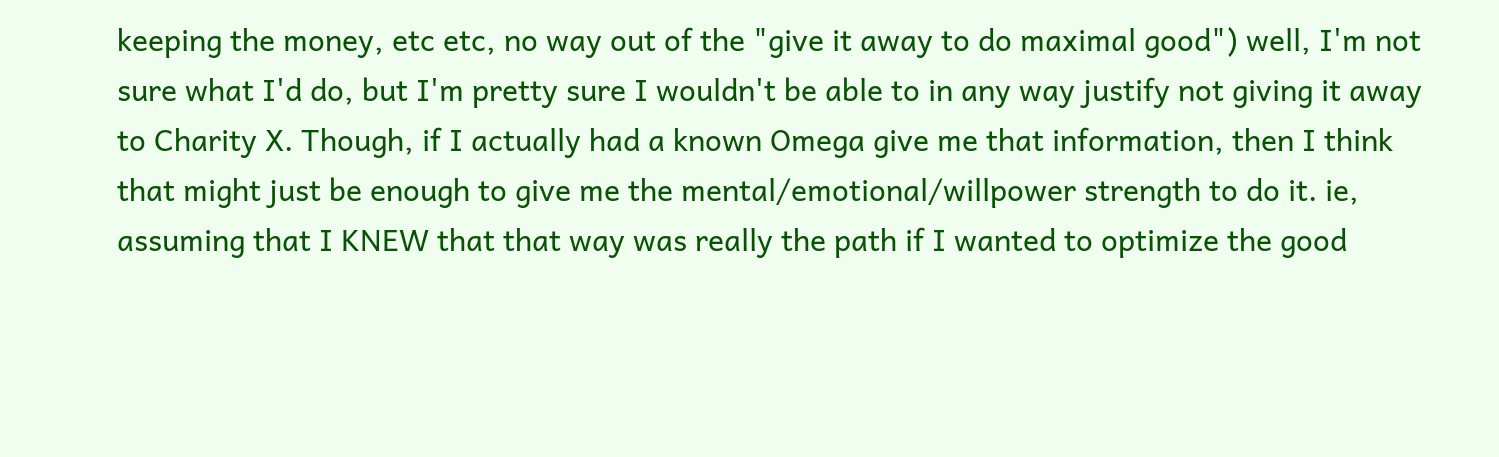keeping the money, etc etc, no way out of the "give it away to do maximal good") well, I'm not sure what I'd do, but I'm pretty sure I wouldn't be able to in any way justify not giving it away to Charity X. Though, if I actually had a known Omega give me that information, then I think that might just be enough to give me the mental/emotional/willpower strength to do it. ie, assuming that I KNEW that that way was really the path if I wanted to optimize the good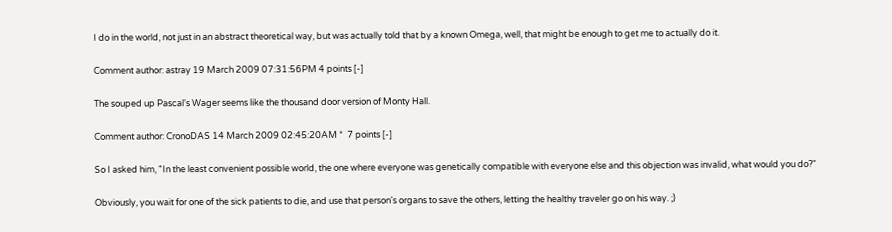I do in the world, not just in an abstract theoretical way, but was actually told that by a known Omega, well, that might be enough to get me to actually do it.

Comment author: astray 19 March 2009 07:31:56PM 4 points [-]

The souped up Pascal's Wager seems like the thousand door version of Monty Hall.

Comment author: CronoDAS 14 March 2009 02:45:20AM *  7 points [-]

So I asked him, "In the least convenient possible world, the one where everyone was genetically compatible with everyone else and this objection was invalid, what would you do?"

Obviously, you wait for one of the sick patients to die, and use that person's organs to save the others, letting the healthy traveler go on his way. ;)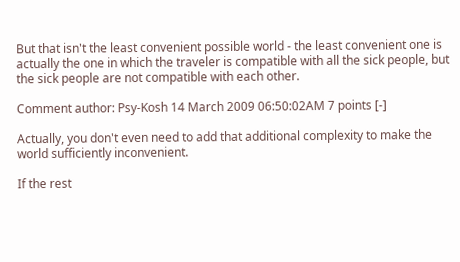But that isn't the least convenient possible world - the least convenient one is actually the one in which the traveler is compatible with all the sick people, but the sick people are not compatible with each other.

Comment author: Psy-Kosh 14 March 2009 06:50:02AM 7 points [-]

Actually, you don't even need to add that additional complexity to make the world sufficiently inconvenient.

If the rest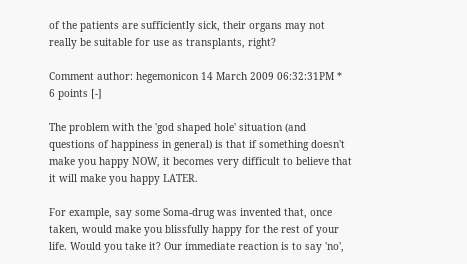of the patients are sufficiently sick, their organs may not really be suitable for use as transplants, right?

Comment author: hegemonicon 14 March 2009 06:32:31PM *  6 points [-]

The problem with the 'god shaped hole' situation (and questions of happiness in general) is that if something doesn't make you happy NOW, it becomes very difficult to believe that it will make you happy LATER.

For example, say some Soma-drug was invented that, once taken, would make you blissfully happy for the rest of your life. Would you take it? Our immediate reaction is to say 'no',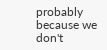probably because we don't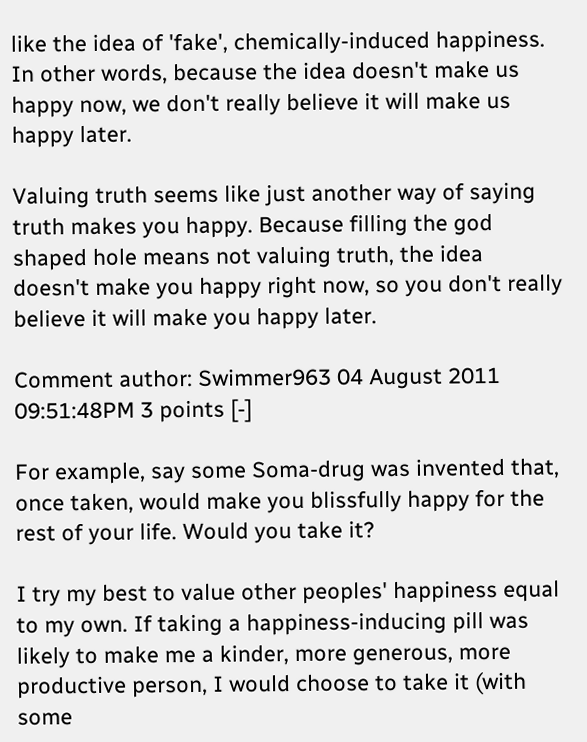like the idea of 'fake', chemically-induced happiness. In other words, because the idea doesn't make us happy now, we don't really believe it will make us happy later.

Valuing truth seems like just another way of saying truth makes you happy. Because filling the god shaped hole means not valuing truth, the idea doesn't make you happy right now, so you don't really believe it will make you happy later.

Comment author: Swimmer963 04 August 2011 09:51:48PM 3 points [-]

For example, say some Soma-drug was invented that, once taken, would make you blissfully happy for the rest of your life. Would you take it?

I try my best to value other peoples' happiness equal to my own. If taking a happiness-inducing pill was likely to make me a kinder, more generous, more productive person, I would choose to take it (with some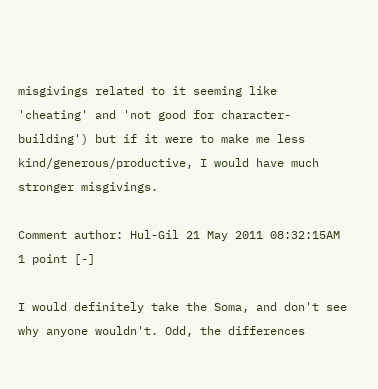misgivings related to it seeming like 'cheating' and 'not good for character-building') but if it were to make me less kind/generous/productive, I would have much stronger misgivings.

Comment author: Hul-Gil 21 May 2011 08:32:15AM 1 point [-]

I would definitely take the Soma, and don't see why anyone wouldn't. Odd, the differences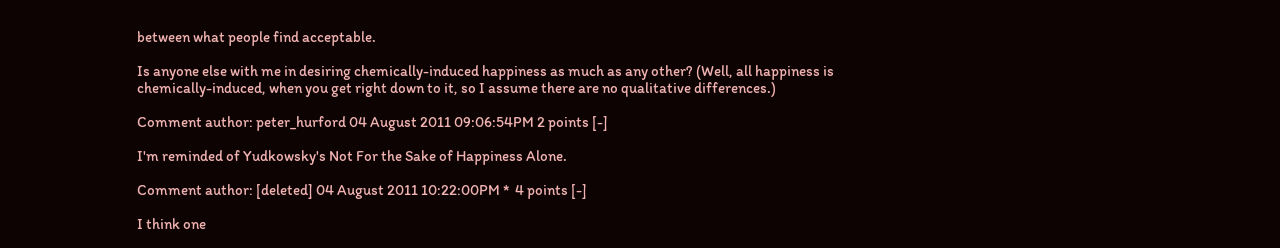between what people find acceptable.

Is anyone else with me in desiring chemically-induced happiness as much as any other? (Well, all happiness is chemically-induced, when you get right down to it, so I assume there are no qualitative differences.)

Comment author: peter_hurford 04 August 2011 09:06:54PM 2 points [-]

I'm reminded of Yudkowsky's Not For the Sake of Happiness Alone.

Comment author: [deleted] 04 August 2011 10:22:00PM *  4 points [-]

I think one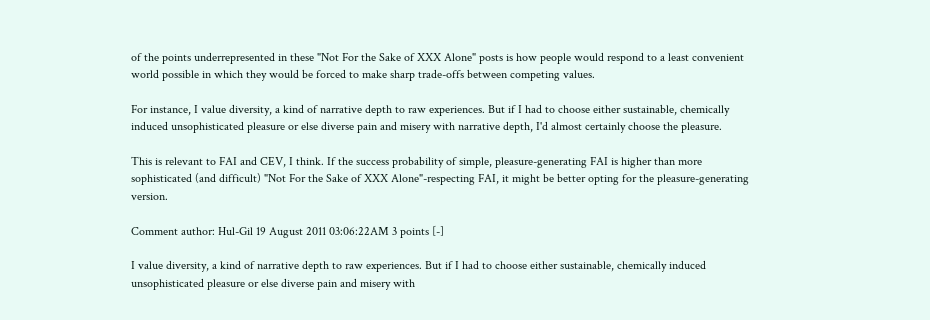of the points underrepresented in these "Not For the Sake of XXX Alone" posts is how people would respond to a least convenient world possible in which they would be forced to make sharp trade-offs between competing values.

For instance, I value diversity, a kind of narrative depth to raw experiences. But if I had to choose either sustainable, chemically induced unsophisticated pleasure or else diverse pain and misery with narrative depth, I'd almost certainly choose the pleasure.

This is relevant to FAI and CEV, I think. If the success probability of simple, pleasure-generating FAI is higher than more sophisticated (and difficult) "Not For the Sake of XXX Alone"-respecting FAI, it might be better opting for the pleasure-generating version.

Comment author: Hul-Gil 19 August 2011 03:06:22AM 3 points [-]

I value diversity, a kind of narrative depth to raw experiences. But if I had to choose either sustainable, chemically induced unsophisticated pleasure or else diverse pain and misery with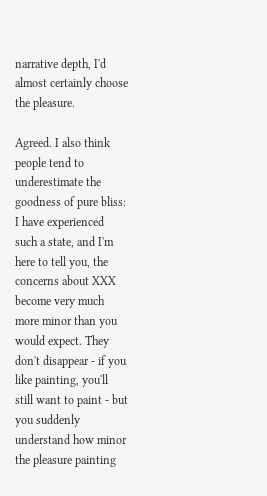narrative depth, I'd almost certainly choose the pleasure.

Agreed. I also think people tend to underestimate the goodness of pure bliss: I have experienced such a state, and I'm here to tell you, the concerns about XXX become very much more minor than you would expect. They don't disappear - if you like painting, you'll still want to paint - but you suddenly understand how minor the pleasure painting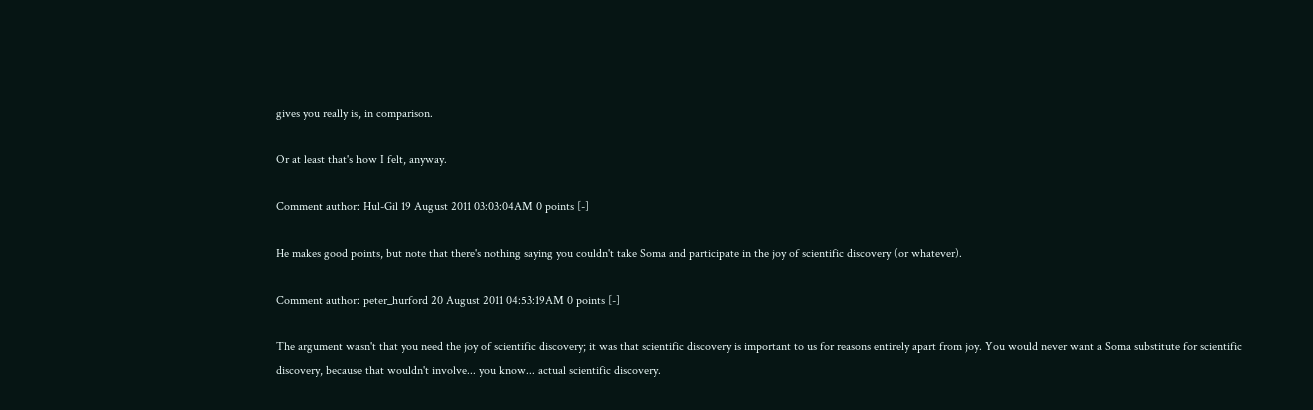gives you really is, in comparison.

Or at least that's how I felt, anyway.

Comment author: Hul-Gil 19 August 2011 03:03:04AM 0 points [-]

He makes good points, but note that there's nothing saying you couldn't take Soma and participate in the joy of scientific discovery (or whatever).

Comment author: peter_hurford 20 August 2011 04:53:19AM 0 points [-]

The argument wasn't that you need the joy of scientific discovery; it was that scientific discovery is important to us for reasons entirely apart from joy. You would never want a Soma substitute for scientific discovery, because that wouldn't involve... you know... actual scientific discovery.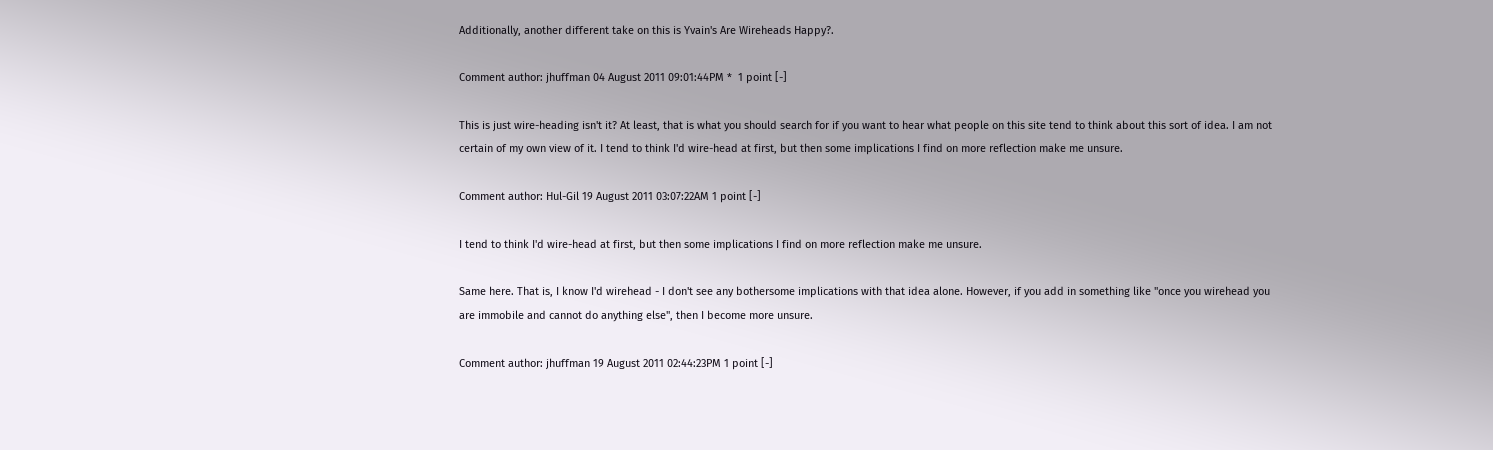Additionally, another different take on this is Yvain's Are Wireheads Happy?.

Comment author: jhuffman 04 August 2011 09:01:44PM *  1 point [-]

This is just wire-heading isn't it? At least, that is what you should search for if you want to hear what people on this site tend to think about this sort of idea. I am not certain of my own view of it. I tend to think I'd wire-head at first, but then some implications I find on more reflection make me unsure.

Comment author: Hul-Gil 19 August 2011 03:07:22AM 1 point [-]

I tend to think I'd wire-head at first, but then some implications I find on more reflection make me unsure.

Same here. That is, I know I'd wirehead - I don't see any bothersome implications with that idea alone. However, if you add in something like "once you wirehead you are immobile and cannot do anything else", then I become more unsure.

Comment author: jhuffman 19 August 2011 02:44:23PM 1 point [-]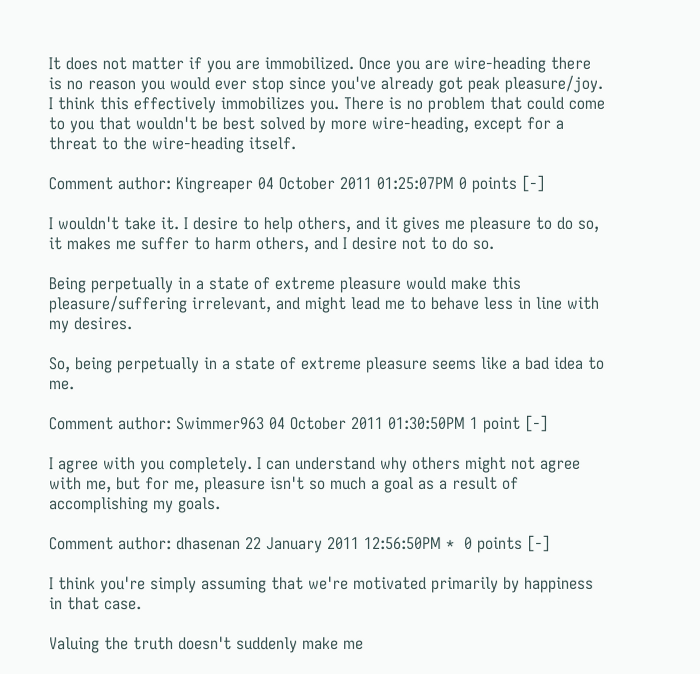It does not matter if you are immobilized. Once you are wire-heading there is no reason you would ever stop since you've already got peak pleasure/joy. I think this effectively immobilizes you. There is no problem that could come to you that wouldn't be best solved by more wire-heading, except for a threat to the wire-heading itself.

Comment author: Kingreaper 04 October 2011 01:25:07PM 0 points [-]

I wouldn't take it. I desire to help others, and it gives me pleasure to do so, it makes me suffer to harm others, and I desire not to do so.

Being perpetually in a state of extreme pleasure would make this pleasure/suffering irrelevant, and might lead me to behave less in line with my desires.

So, being perpetually in a state of extreme pleasure seems like a bad idea to me.

Comment author: Swimmer963 04 October 2011 01:30:50PM 1 point [-]

I agree with you completely. I can understand why others might not agree with me, but for me, pleasure isn't so much a goal as a result of accomplishing my goals.

Comment author: dhasenan 22 January 2011 12:56:50PM *  0 points [-]

I think you're simply assuming that we're motivated primarily by happiness in that case.

Valuing the truth doesn't suddenly make me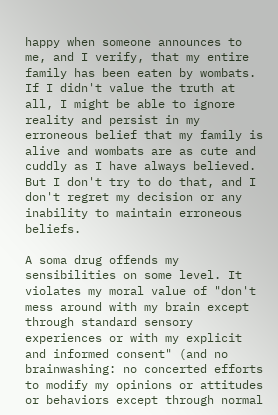happy when someone announces to me, and I verify, that my entire family has been eaten by wombats. If I didn't value the truth at all, I might be able to ignore reality and persist in my erroneous belief that my family is alive and wombats are as cute and cuddly as I have always believed. But I don't try to do that, and I don't regret my decision or any inability to maintain erroneous beliefs.

A soma drug offends my sensibilities on some level. It violates my moral value of "don't mess around with my brain except through standard sensory experiences or with my explicit and informed consent" (and no brainwashing: no concerted efforts to modify my opinions or attitudes or behaviors except through normal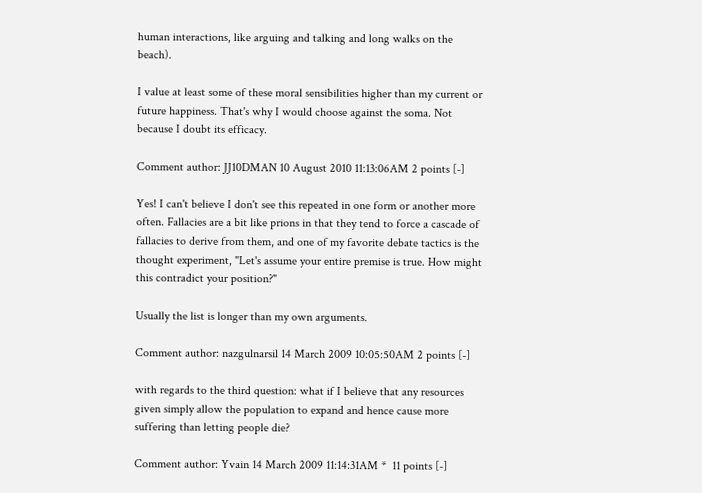human interactions, like arguing and talking and long walks on the beach).

I value at least some of these moral sensibilities higher than my current or future happiness. That's why I would choose against the soma. Not because I doubt its efficacy.

Comment author: JJ10DMAN 10 August 2010 11:13:06AM 2 points [-]

Yes! I can't believe I don't see this repeated in one form or another more often. Fallacies are a bit like prions in that they tend to force a cascade of fallacies to derive from them, and one of my favorite debate tactics is the thought experiment, "Let's assume your entire premise is true. How might this contradict your position?"

Usually the list is longer than my own arguments.

Comment author: nazgulnarsil 14 March 2009 10:05:50AM 2 points [-]

with regards to the third question: what if I believe that any resources given simply allow the population to expand and hence cause more suffering than letting people die?

Comment author: Yvain 14 March 2009 11:14:31AM *  11 points [-]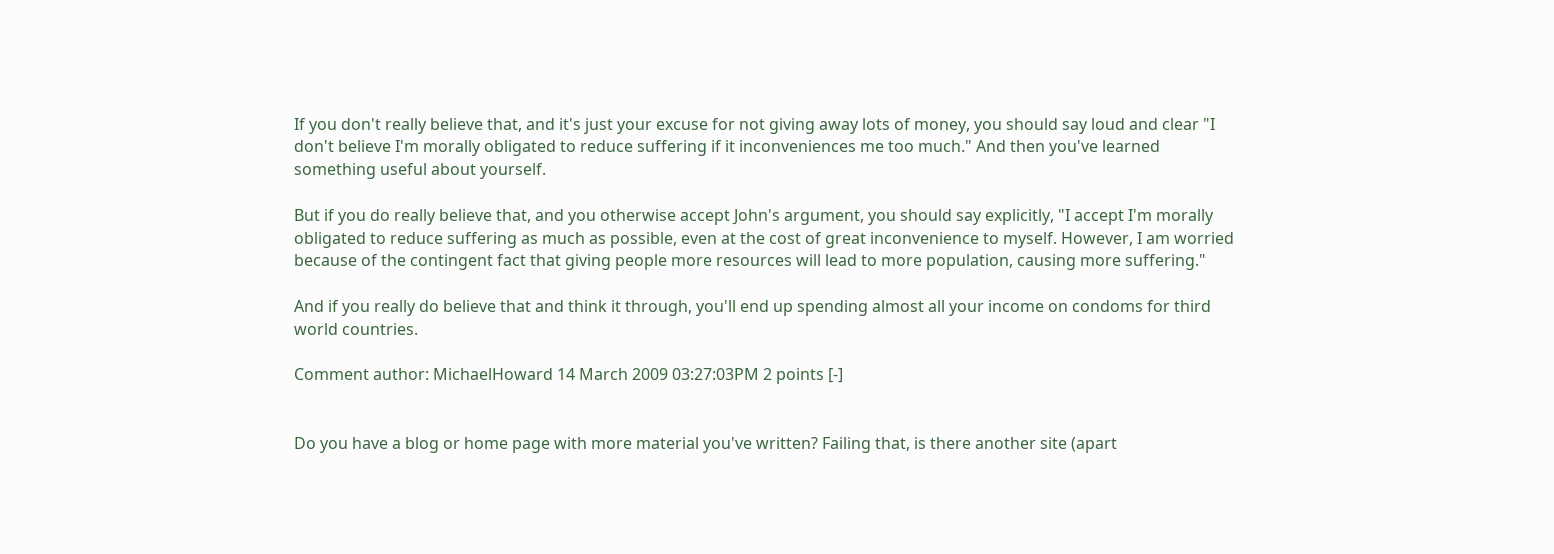If you don't really believe that, and it's just your excuse for not giving away lots of money, you should say loud and clear "I don't believe I'm morally obligated to reduce suffering if it inconveniences me too much." And then you've learned something useful about yourself.

But if you do really believe that, and you otherwise accept John's argument, you should say explicitly, "I accept I'm morally obligated to reduce suffering as much as possible, even at the cost of great inconvenience to myself. However, I am worried because of the contingent fact that giving people more resources will lead to more population, causing more suffering."

And if you really do believe that and think it through, you'll end up spending almost all your income on condoms for third world countries.

Comment author: MichaelHoward 14 March 2009 03:27:03PM 2 points [-]


Do you have a blog or home page with more material you've written? Failing that, is there another site (apart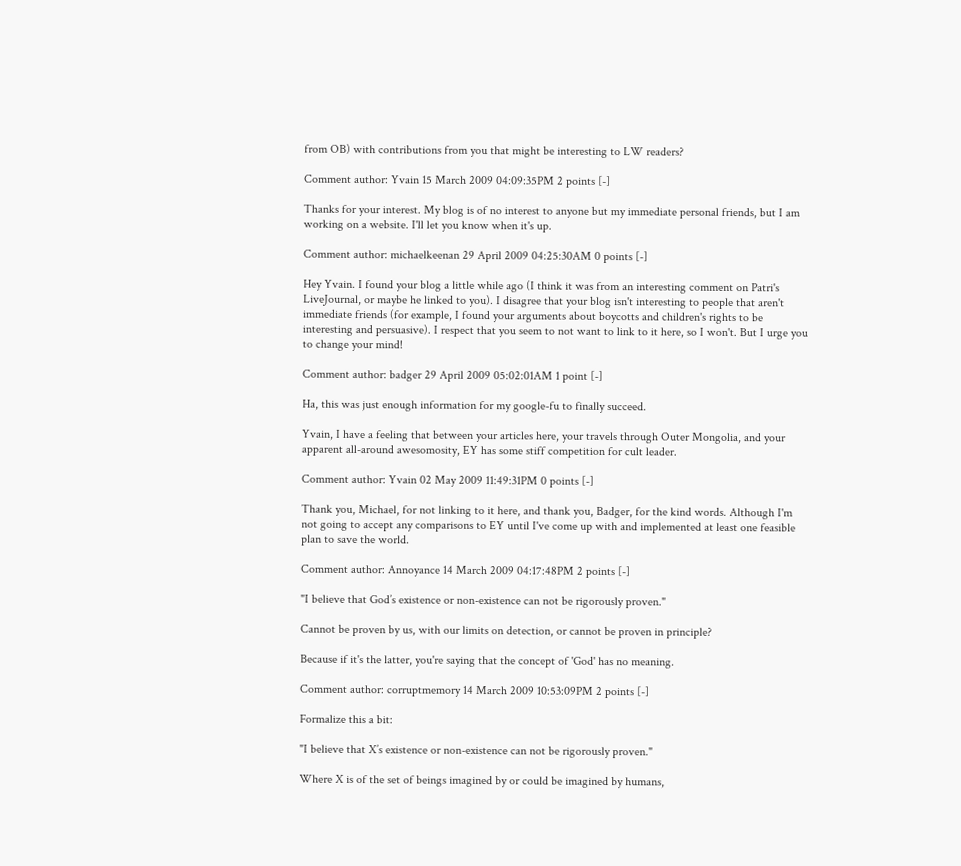from OB) with contributions from you that might be interesting to LW readers?

Comment author: Yvain 15 March 2009 04:09:35PM 2 points [-]

Thanks for your interest. My blog is of no interest to anyone but my immediate personal friends, but I am working on a website. I'll let you know when it's up.

Comment author: michaelkeenan 29 April 2009 04:25:30AM 0 points [-]

Hey Yvain. I found your blog a little while ago (I think it was from an interesting comment on Patri's LiveJournal, or maybe he linked to you). I disagree that your blog isn't interesting to people that aren't immediate friends (for example, I found your arguments about boycotts and children's rights to be interesting and persuasive). I respect that you seem to not want to link to it here, so I won't. But I urge you to change your mind!

Comment author: badger 29 April 2009 05:02:01AM 1 point [-]

Ha, this was just enough information for my google-fu to finally succeed.

Yvain, I have a feeling that between your articles here, your travels through Outer Mongolia, and your apparent all-around awesomosity, EY has some stiff competition for cult leader.

Comment author: Yvain 02 May 2009 11:49:31PM 0 points [-]

Thank you, Michael, for not linking to it here, and thank you, Badger, for the kind words. Although I'm not going to accept any comparisons to EY until I've come up with and implemented at least one feasible plan to save the world.

Comment author: Annoyance 14 March 2009 04:17:48PM 2 points [-]

"I believe that God’s existence or non-existence can not be rigorously proven."

Cannot be proven by us, with our limits on detection, or cannot be proven in principle?

Because if it's the latter, you're saying that the concept of 'God' has no meaning.

Comment author: corruptmemory 14 March 2009 10:53:09PM 2 points [-]

Formalize this a bit:

"I believe that X’s existence or non-existence can not be rigorously proven."

Where X is of the set of beings imagined by or could be imagined by humans,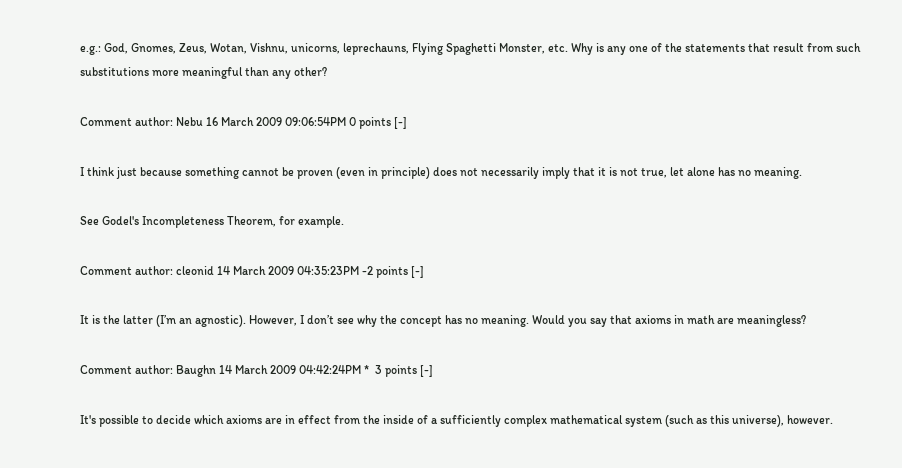e.g.: God, Gnomes, Zeus, Wotan, Vishnu, unicorns, leprechauns, Flying Spaghetti Monster, etc. Why is any one of the statements that result from such substitutions more meaningful than any other?

Comment author: Nebu 16 March 2009 09:06:54PM 0 points [-]

I think just because something cannot be proven (even in principle) does not necessarily imply that it is not true, let alone has no meaning.

See Godel's Incompleteness Theorem, for example.

Comment author: cleonid 14 March 2009 04:35:23PM -2 points [-]

It is the latter (I’m an agnostic). However, I don’t see why the concept has no meaning. Would you say that axioms in math are meaningless?

Comment author: Baughn 14 March 2009 04:42:24PM *  3 points [-]

It's possible to decide which axioms are in effect from the inside of a sufficiently complex mathematical system (such as this universe), however.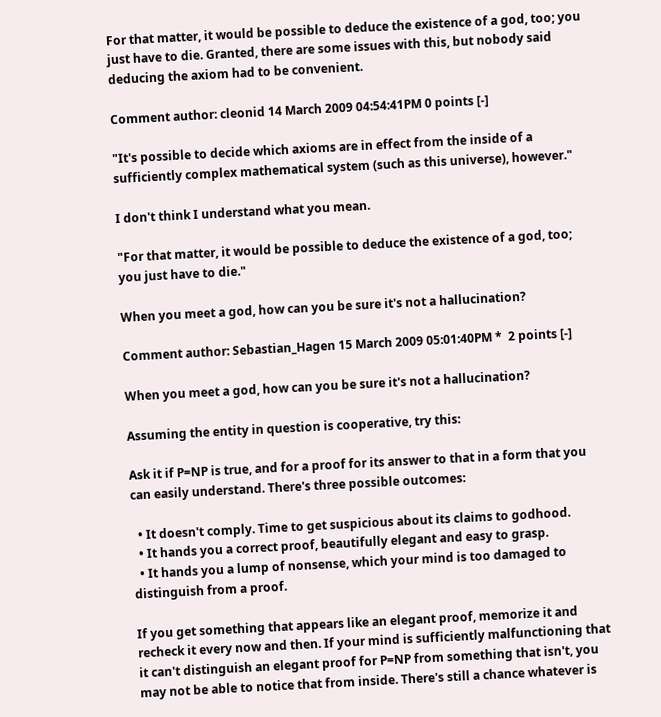For that matter, it would be possible to deduce the existence of a god, too; you just have to die. Granted, there are some issues with this, but nobody said deducing the axiom had to be convenient.

Comment author: cleonid 14 March 2009 04:54:41PM 0 points [-]

"It's possible to decide which axioms are in effect from the inside of a sufficiently complex mathematical system (such as this universe), however."

I don't think I understand what you mean.

"For that matter, it would be possible to deduce the existence of a god, too; you just have to die."

When you meet a god, how can you be sure it's not a hallucination?

Comment author: Sebastian_Hagen 15 March 2009 05:01:40PM *  2 points [-]

When you meet a god, how can you be sure it's not a hallucination?

Assuming the entity in question is cooperative, try this:

Ask it if P=NP is true, and for a proof for its answer to that in a form that you can easily understand. There's three possible outcomes:

  • It doesn't comply. Time to get suspicious about its claims to godhood.
  • It hands you a correct proof, beautifully elegant and easy to grasp.
  • It hands you a lump of nonsense, which your mind is too damaged to distinguish from a proof.

If you get something that appears like an elegant proof, memorize it and recheck it every now and then. If your mind is sufficiently malfunctioning that it can't distinguish an elegant proof for P=NP from something that isn't, you may not be able to notice that from inside. There's still a chance whatever is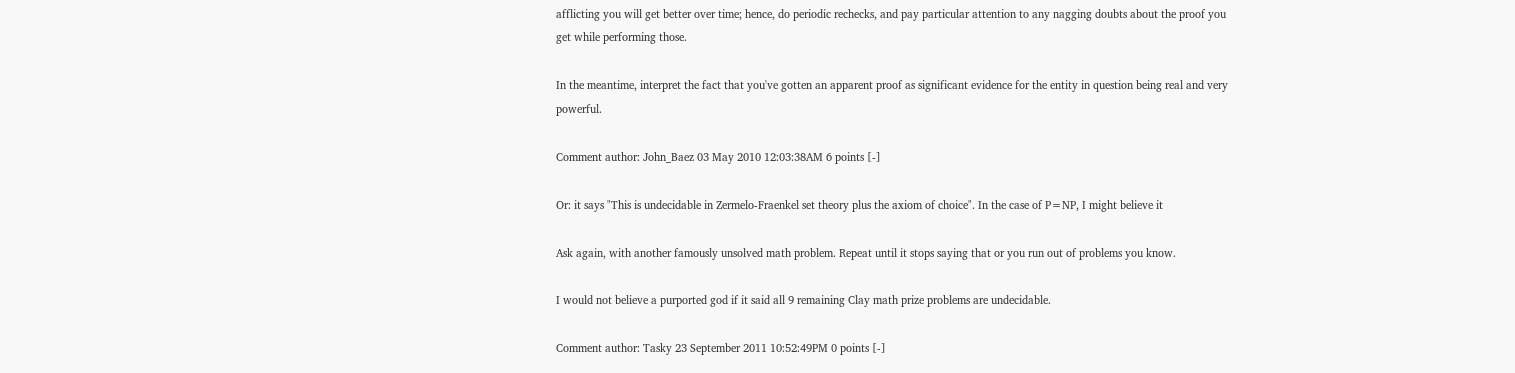afflicting you will get better over time; hence, do periodic rechecks, and pay particular attention to any nagging doubts about the proof you get while performing those.

In the meantime, interpret the fact that you've gotten an apparent proof as significant evidence for the entity in question being real and very powerful.

Comment author: John_Baez 03 May 2010 12:03:38AM 6 points [-]

Or: it says "This is undecidable in Zermelo-Fraenkel set theory plus the axiom of choice". In the case of P=NP, I might believe it

Ask again, with another famously unsolved math problem. Repeat until it stops saying that or you run out of problems you know.

I would not believe a purported god if it said all 9 remaining Clay math prize problems are undecidable.

Comment author: Tasky 23 September 2011 10:52:49PM 0 points [-]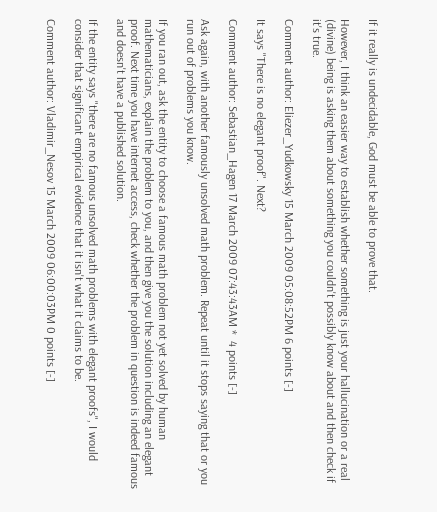If it really is undecidable, God must be able to prove that.

However, I think an easier way to establish whether something is just your hallucination or a real (divine) being is asking them about something you couldn't possibly know about and then check if it's true.

Comment author: Eliezer_Yudkowsky 15 March 2009 05:08:52PM 6 points [-]

It says "There is no elegant proof". Next?

Comment author: Sebastian_Hagen 17 March 2009 07:43:43AM *  4 points [-]

Ask again, with another famously unsolved math problem. Repeat until it stops saying that or you run out of problems you know.

If you ran out, ask the entity to choose a famous math problem not yet solved by human mathematicians, explain the problem to you, and then give you the solution including an elegant proof. Next time you have internet access, check whether the problem in question is indeed famous and doesn't have a published solution.

If the entity says "there are no famous unsolved math problems with elegant proofs", I would consider that significant empirical evidence that it isn't what it claims to be.

Comment author: Vladimir_Nesov 15 March 2009 06:00:03PM 0 points [-]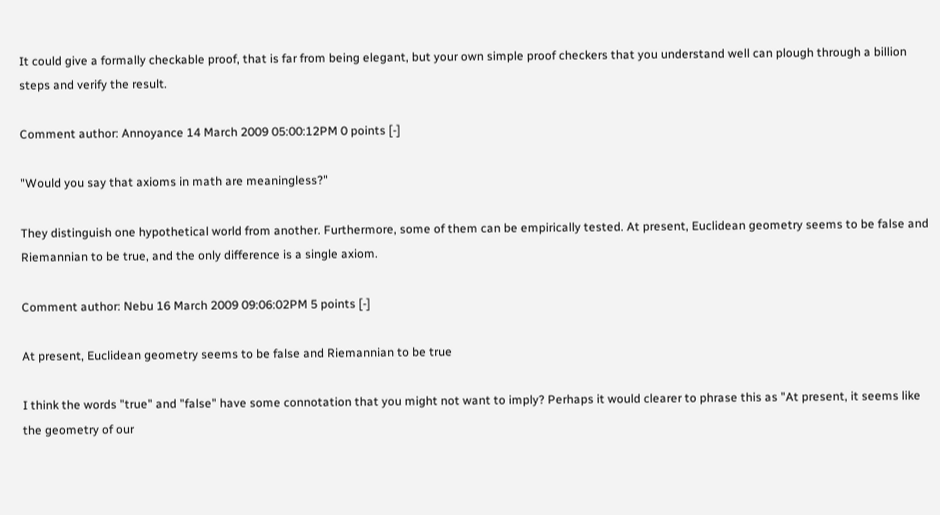It could give a formally checkable proof, that is far from being elegant, but your own simple proof checkers that you understand well can plough through a billion steps and verify the result.

Comment author: Annoyance 14 March 2009 05:00:12PM 0 points [-]

"Would you say that axioms in math are meaningless?"

They distinguish one hypothetical world from another. Furthermore, some of them can be empirically tested. At present, Euclidean geometry seems to be false and Riemannian to be true, and the only difference is a single axiom.

Comment author: Nebu 16 March 2009 09:06:02PM 5 points [-]

At present, Euclidean geometry seems to be false and Riemannian to be true

I think the words "true" and "false" have some connotation that you might not want to imply? Perhaps it would clearer to phrase this as "At present, it seems like the geometry of our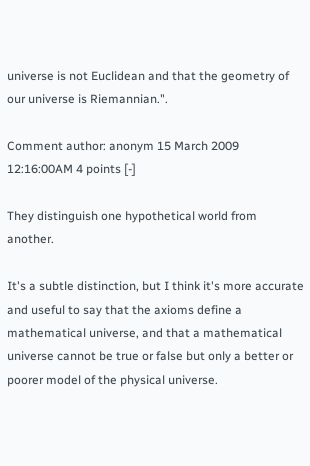universe is not Euclidean and that the geometry of our universe is Riemannian.".

Comment author: anonym 15 March 2009 12:16:00AM 4 points [-]

They distinguish one hypothetical world from another.

It's a subtle distinction, but I think it's more accurate and useful to say that the axioms define a mathematical universe, and that a mathematical universe cannot be true or false but only a better or poorer model of the physical universe.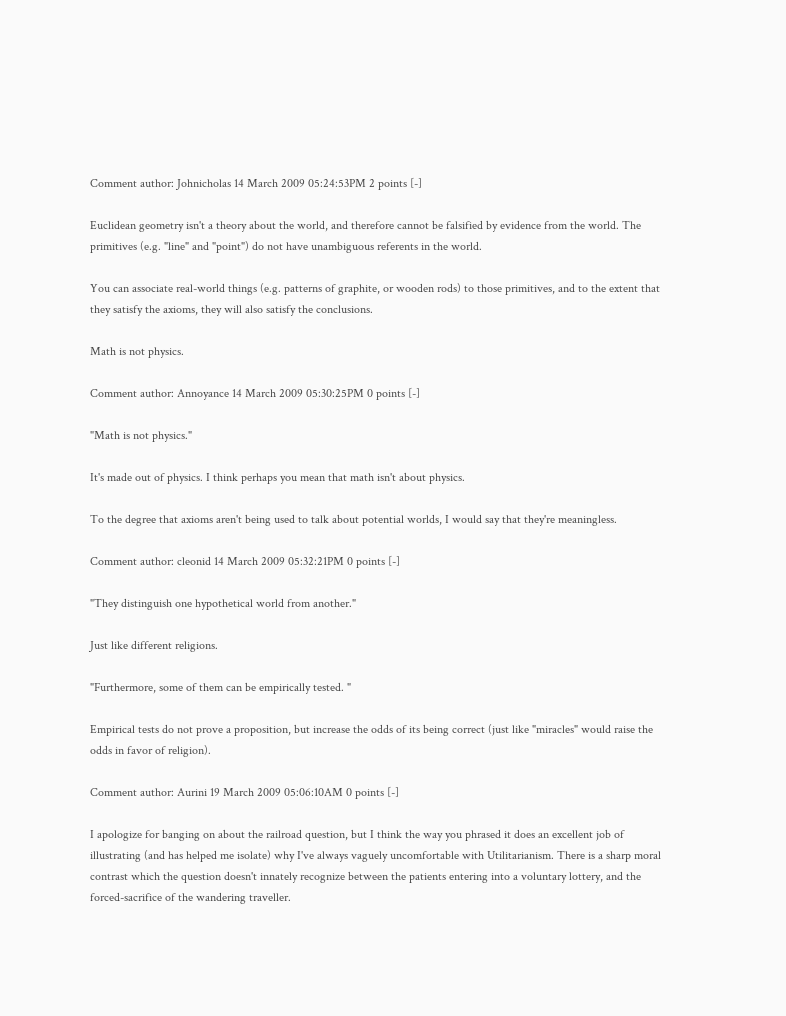Comment author: Johnicholas 14 March 2009 05:24:53PM 2 points [-]

Euclidean geometry isn't a theory about the world, and therefore cannot be falsified by evidence from the world. The primitives (e.g. "line" and "point") do not have unambiguous referents in the world.

You can associate real-world things (e.g. patterns of graphite, or wooden rods) to those primitives, and to the extent that they satisfy the axioms, they will also satisfy the conclusions.

Math is not physics.

Comment author: Annoyance 14 March 2009 05:30:25PM 0 points [-]

"Math is not physics."

It's made out of physics. I think perhaps you mean that math isn't about physics.

To the degree that axioms aren't being used to talk about potential worlds, I would say that they're meaningless.

Comment author: cleonid 14 March 2009 05:32:21PM 0 points [-]

"They distinguish one hypothetical world from another."

Just like different religions.

"Furthermore, some of them can be empirically tested. "

Empirical tests do not prove a proposition, but increase the odds of its being correct (just like "miracles" would raise the odds in favor of religion).

Comment author: Aurini 19 March 2009 05:06:10AM 0 points [-]

I apologize for banging on about the railroad question, but I think the way you phrased it does an excellent job of illustrating (and has helped me isolate) why I've always vaguely uncomfortable with Utilitarianism. There is a sharp moral contrast which the question doesn't innately recognize between the patients entering into a voluntary lottery, and the forced-sacrifice of the wandering traveller.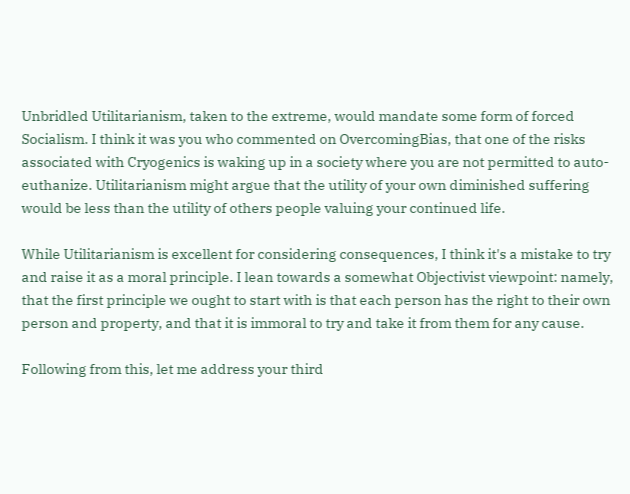Unbridled Utilitarianism, taken to the extreme, would mandate some form of forced Socialism. I think it was you who commented on OvercomingBias, that one of the risks associated with Cryogenics is waking up in a society where you are not permitted to auto-euthanize. Utilitarianism might argue that the utility of your own diminished suffering would be less than the utility of others people valuing your continued life.

While Utilitarianism is excellent for considering consequences, I think it's a mistake to try and raise it as a moral principle. I lean towards a somewhat Objectivist viewpoint: namely, that the first principle we ought to start with is that each person has the right to their own person and property, and that it is immoral to try and take it from them for any cause.

Following from this, let me address your third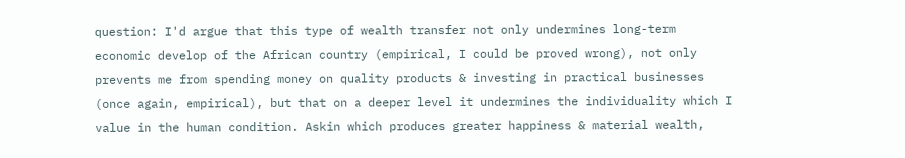question: I'd argue that this type of wealth transfer not only undermines long-term economic develop of the African country (empirical, I could be proved wrong), not only prevents me from spending money on quality products & investing in practical businesses (once again, empirical), but that on a deeper level it undermines the individuality which I value in the human condition. Askin which produces greater happiness & material wealth,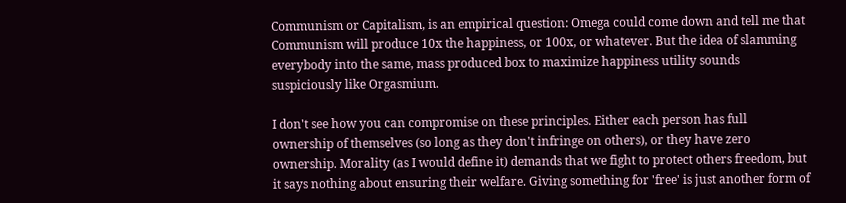Communism or Capitalism, is an empirical question: Omega could come down and tell me that Communism will produce 10x the happiness, or 100x, or whatever. But the idea of slamming everybody into the same, mass produced box to maximize happiness utility sounds suspiciously like Orgasmium.

I don't see how you can compromise on these principles. Either each person has full ownership of themselves (so long as they don't infringe on others), or they have zero ownership. Morality (as I would define it) demands that we fight to protect others freedom, but it says nothing about ensuring their welfare. Giving something for 'free' is just another form of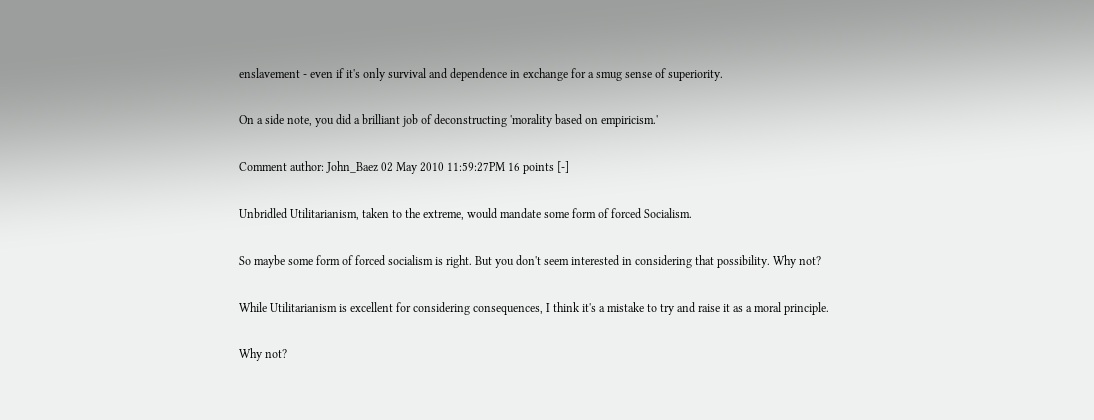enslavement - even if it's only survival and dependence in exchange for a smug sense of superiority.

On a side note, you did a brilliant job of deconstructing 'morality based on empiricism.'

Comment author: John_Baez 02 May 2010 11:59:27PM 16 points [-]

Unbridled Utilitarianism, taken to the extreme, would mandate some form of forced Socialism.

So maybe some form of forced socialism is right. But you don't seem interested in considering that possibility. Why not?

While Utilitarianism is excellent for considering consequences, I think it's a mistake to try and raise it as a moral principle.

Why not?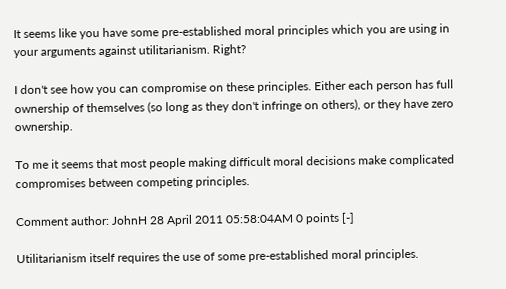It seems like you have some pre-established moral principles which you are using in your arguments against utilitarianism. Right?

I don't see how you can compromise on these principles. Either each person has full ownership of themselves (so long as they don't infringe on others), or they have zero ownership.

To me it seems that most people making difficult moral decisions make complicated compromises between competing principles.

Comment author: JohnH 28 April 2011 05:58:04AM 0 points [-]

Utilitarianism itself requires the use of some pre-established moral principles.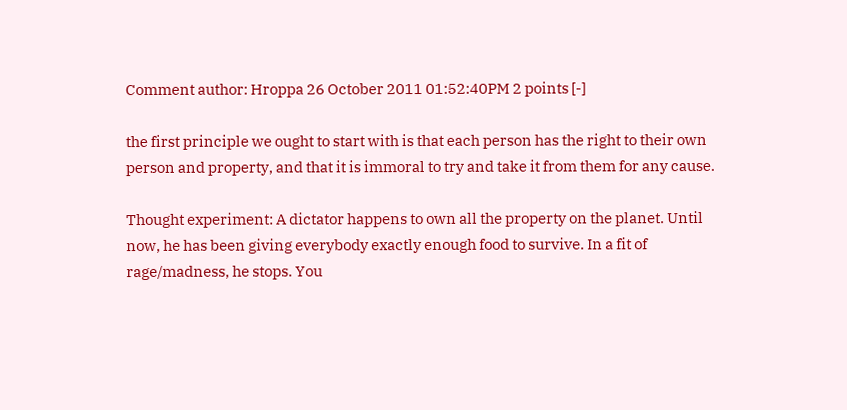Comment author: Hroppa 26 October 2011 01:52:40PM 2 points [-]

the first principle we ought to start with is that each person has the right to their own person and property, and that it is immoral to try and take it from them for any cause.

Thought experiment: A dictator happens to own all the property on the planet. Until now, he has been giving everybody exactly enough food to survive. In a fit of rage/madness, he stops. You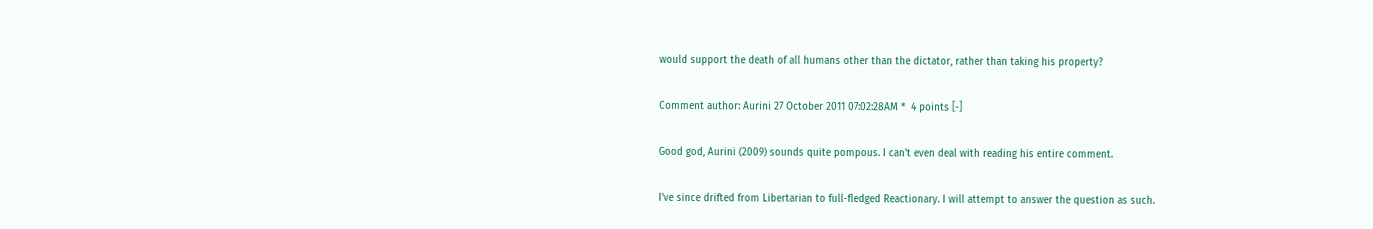would support the death of all humans other than the dictator, rather than taking his property?

Comment author: Aurini 27 October 2011 07:02:28AM *  4 points [-]

Good god, Aurini (2009) sounds quite pompous. I can't even deal with reading his entire comment.

I've since drifted from Libertarian to full-fledged Reactionary. I will attempt to answer the question as such.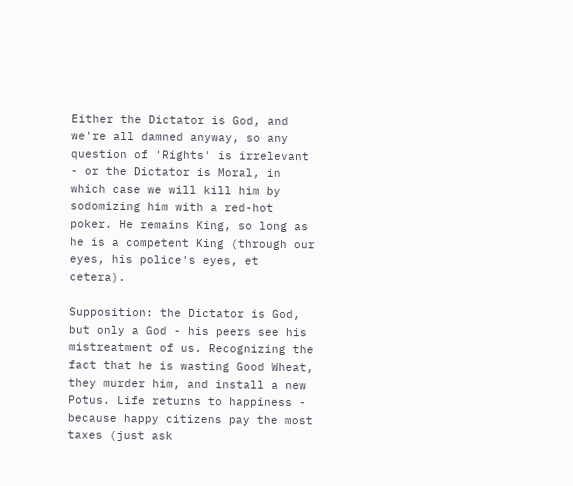Either the Dictator is God, and we're all damned anyway, so any question of 'Rights' is irrelevant - or the Dictator is Moral, in which case we will kill him by sodomizing him with a red-hot poker. He remains King, so long as he is a competent King (through our eyes, his police's eyes, et cetera).

Supposition: the Dictator is God, but only a God - his peers see his mistreatment of us. Recognizing the fact that he is wasting Good Wheat, they murder him, and install a new Potus. Life returns to happiness - because happy citizens pay the most taxes (just ask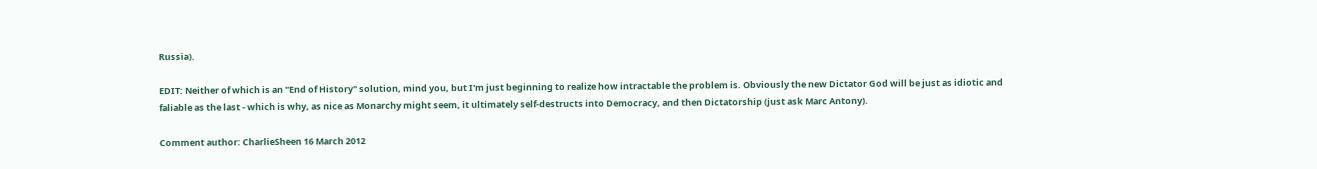Russia).

EDIT: Neither of which is an "End of History" solution, mind you, but I'm just beginning to realize how intractable the problem is. Obviously the new Dictator God will be just as idiotic and faliable as the last - which is why, as nice as Monarchy might seem, it ultimately self-destructs into Democracy, and then Dictatorship (just ask Marc Antony).

Comment author: CharlieSheen 16 March 2012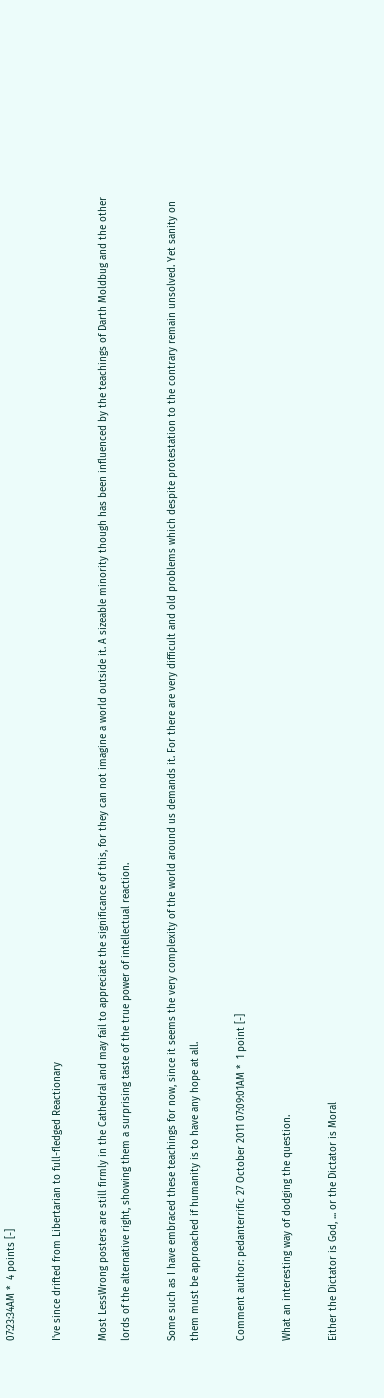07:23:34AM *  4 points [-]

I've since drifted from Libertarian to full-fledged Reactionary

Most LessWrong posters are still firmly in the Cathedral and may fail to appreciate the significance of this, for they can not imagine a world outside it. A sizeable minority though has been influenced by the teachings of Darth Moldbug and the other lords of the alternative right, showing them a surprising taste of the true power of intellectual reaction.

Some such as I have embraced these teachings for now, since it seems the very complexity of the world around us demands it. For there are very difficult and old problems which despite protestation to the contrary remain unsolved. Yet sanity on them must be approached if humanity is to have any hope at all.

Comment author: pedanterrific 27 October 2011 07:09:01AM *  1 point [-]

What an interesting way of dodging the question.

Either the Dictator is God, ... or the Dictator is Moral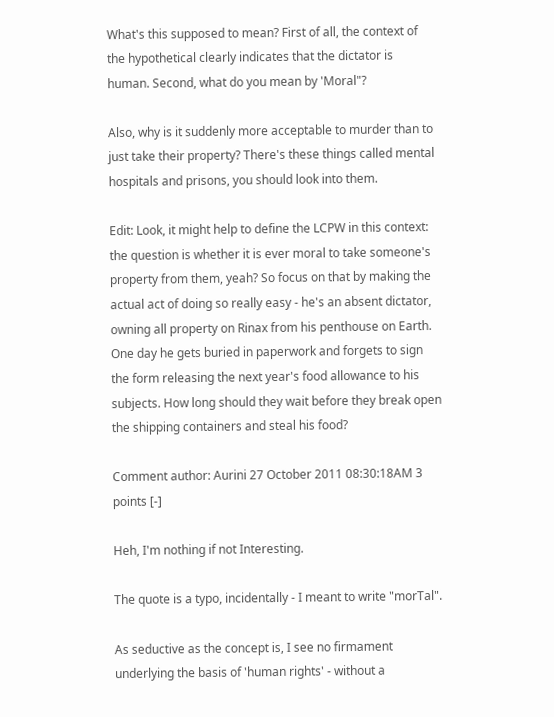What's this supposed to mean? First of all, the context of the hypothetical clearly indicates that the dictator is human. Second, what do you mean by 'Moral"?

Also, why is it suddenly more acceptable to murder than to just take their property? There's these things called mental hospitals and prisons, you should look into them.

Edit: Look, it might help to define the LCPW in this context: the question is whether it is ever moral to take someone's property from them, yeah? So focus on that by making the actual act of doing so really easy - he's an absent dictator, owning all property on Rinax from his penthouse on Earth. One day he gets buried in paperwork and forgets to sign the form releasing the next year's food allowance to his subjects. How long should they wait before they break open the shipping containers and steal his food?

Comment author: Aurini 27 October 2011 08:30:18AM 3 points [-]

Heh, I'm nothing if not Interesting.

The quote is a typo, incidentally - I meant to write "morTal".

As seductive as the concept is, I see no firmament underlying the basis of 'human rights' - without a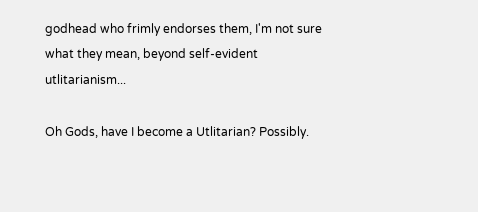godhead who frimly endorses them, I'm not sure what they mean, beyond self-evident utlitarianism...

Oh Gods, have I become a Utlitarian? Possibly.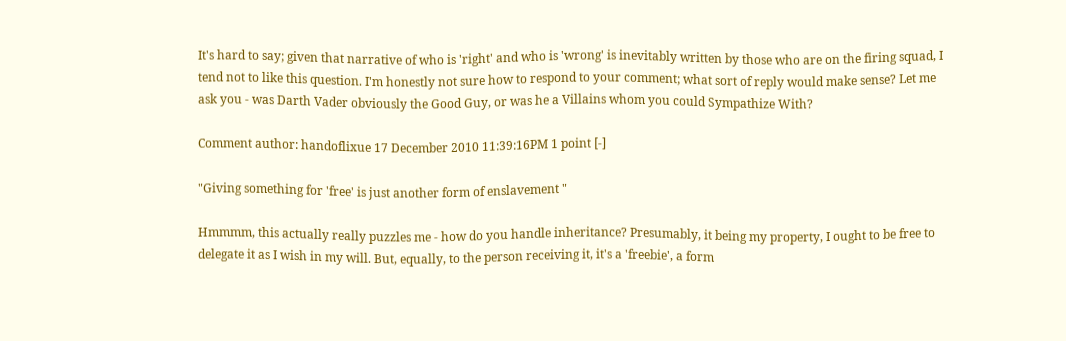It's hard to say; given that narrative of who is 'right' and who is 'wrong' is inevitably written by those who are on the firing squad, I tend not to like this question. I'm honestly not sure how to respond to your comment; what sort of reply would make sense? Let me ask you - was Darth Vader obviously the Good Guy, or was he a Villains whom you could Sympathize With?

Comment author: handoflixue 17 December 2010 11:39:16PM 1 point [-]

"Giving something for 'free' is just another form of enslavement "

Hmmmm, this actually really puzzles me - how do you handle inheritance? Presumably, it being my property, I ought to be free to delegate it as I wish in my will. But, equally, to the person receiving it, it's a 'freebie', a form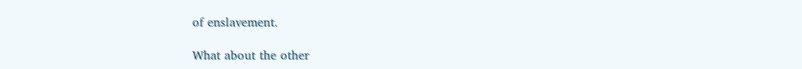of enslavement.

What about the other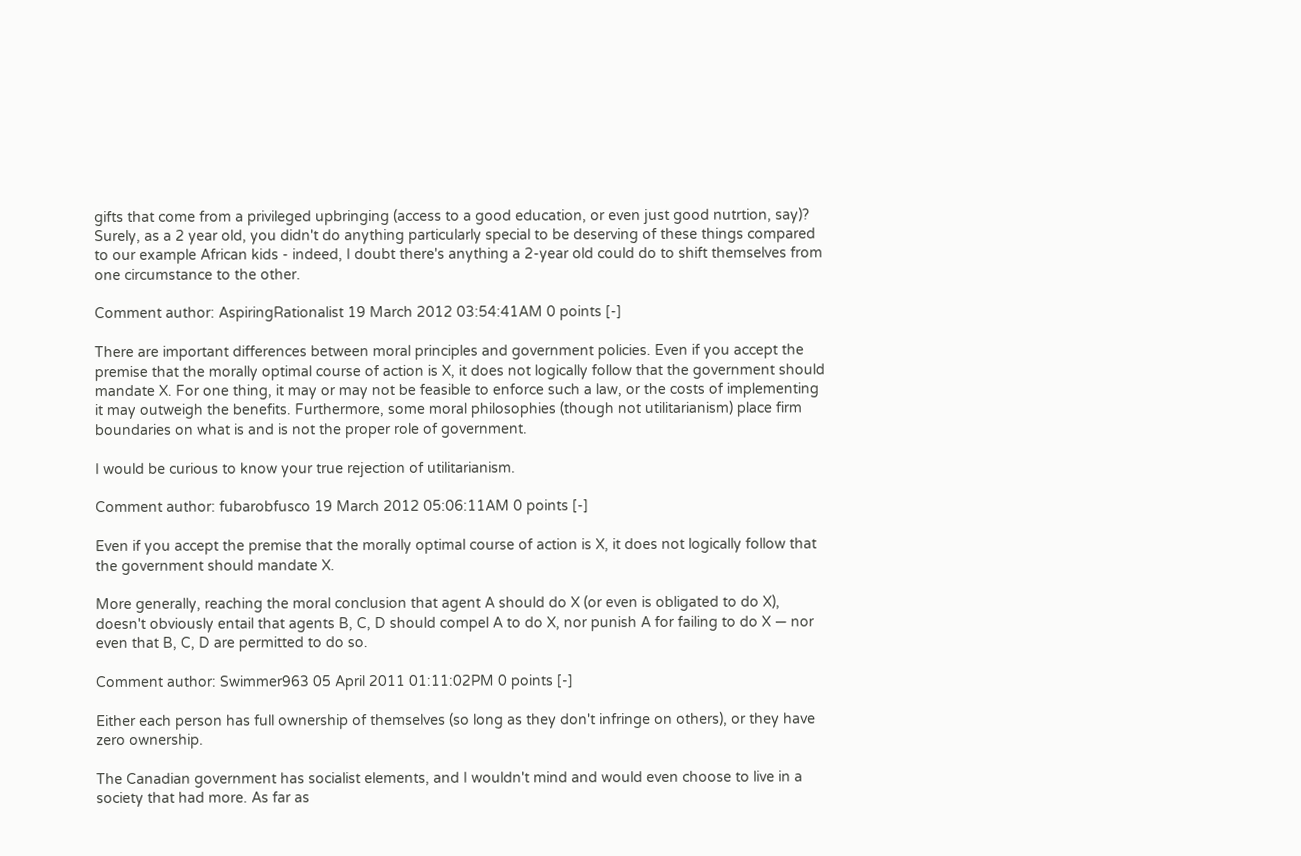gifts that come from a privileged upbringing (access to a good education, or even just good nutrtion, say)? Surely, as a 2 year old, you didn't do anything particularly special to be deserving of these things compared to our example African kids - indeed, I doubt there's anything a 2-year old could do to shift themselves from one circumstance to the other.

Comment author: AspiringRationalist 19 March 2012 03:54:41AM 0 points [-]

There are important differences between moral principles and government policies. Even if you accept the premise that the morally optimal course of action is X, it does not logically follow that the government should mandate X. For one thing, it may or may not be feasible to enforce such a law, or the costs of implementing it may outweigh the benefits. Furthermore, some moral philosophies (though not utilitarianism) place firm boundaries on what is and is not the proper role of government.

I would be curious to know your true rejection of utilitarianism.

Comment author: fubarobfusco 19 March 2012 05:06:11AM 0 points [-]

Even if you accept the premise that the morally optimal course of action is X, it does not logically follow that the government should mandate X.

More generally, reaching the moral conclusion that agent A should do X (or even is obligated to do X), doesn't obviously entail that agents B, C, D should compel A to do X, nor punish A for failing to do X — nor even that B, C, D are permitted to do so.

Comment author: Swimmer963 05 April 2011 01:11:02PM 0 points [-]

Either each person has full ownership of themselves (so long as they don't infringe on others), or they have zero ownership.

The Canadian government has socialist elements, and I wouldn't mind and would even choose to live in a society that had more. As far as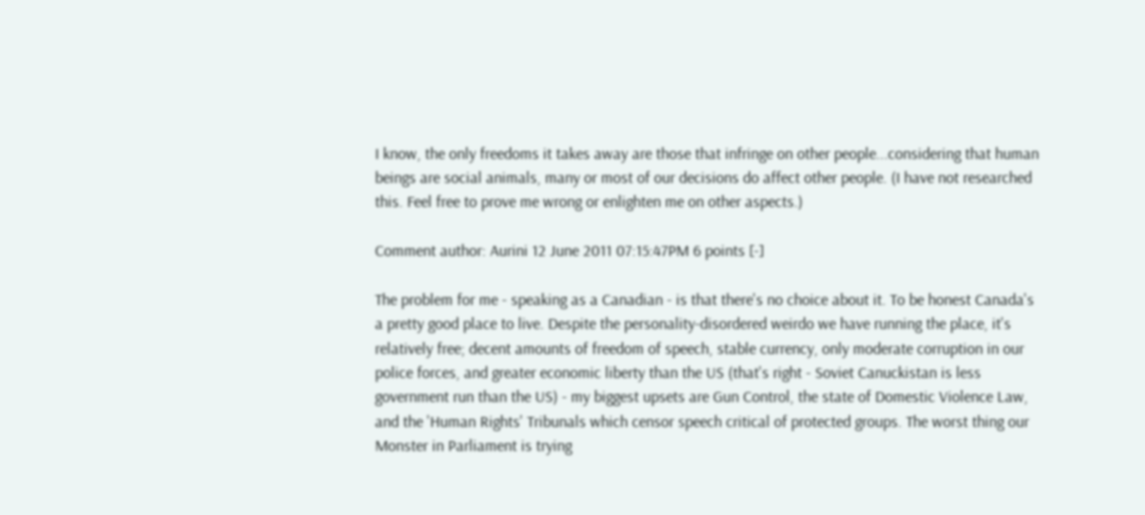I know, the only freedoms it takes away are those that infringe on other people...considering that human beings are social animals, many or most of our decisions do affect other people. (I have not researched this. Feel free to prove me wrong or enlighten me on other aspects.)

Comment author: Aurini 12 June 2011 07:15:47PM 6 points [-]

The problem for me - speaking as a Canadian - is that there's no choice about it. To be honest Canada's a pretty good place to live. Despite the personality-disordered weirdo we have running the place, it's relatively free; decent amounts of freedom of speech, stable currency, only moderate corruption in our police forces, and greater economic liberty than the US (that's right - Soviet Canuckistan is less government run than the US) - my biggest upsets are Gun Control, the state of Domestic Violence Law, and the 'Human Rights' Tribunals which censor speech critical of protected groups. The worst thing our Monster in Parliament is trying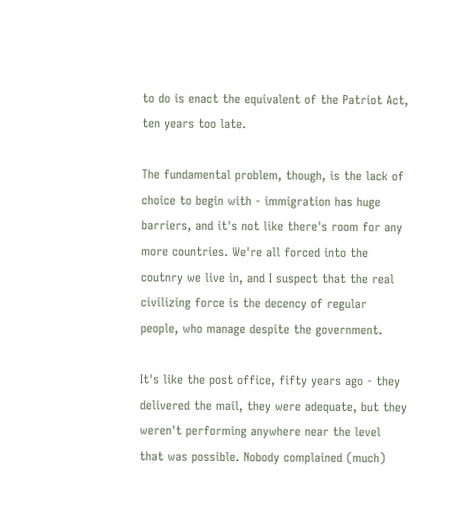to do is enact the equivalent of the Patriot Act, ten years too late.

The fundamental problem, though, is the lack of choice to begin with - immigration has huge barriers, and it's not like there's room for any more countries. We're all forced into the coutnry we live in, and I suspect that the real civilizing force is the decency of regular people, who manage despite the government.

It's like the post office, fifty years ago - they delivered the mail, they were adequate, but they weren't performing anywhere near the level that was possible. Nobody complained (much)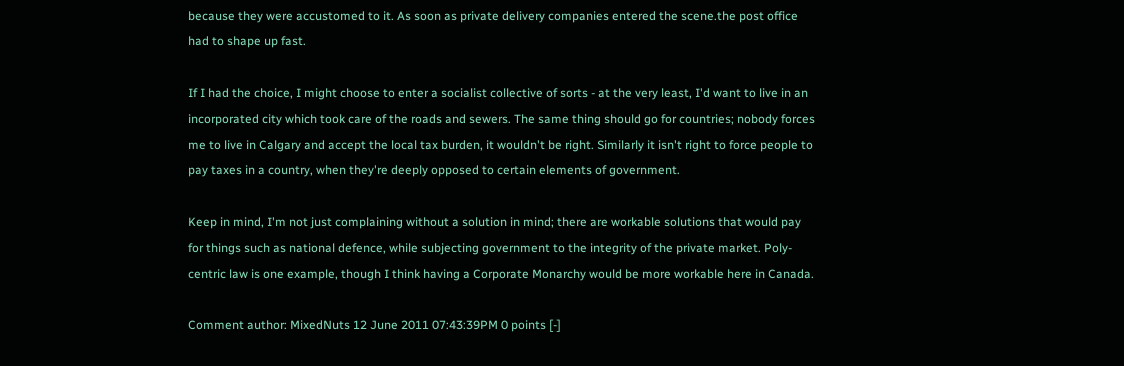because they were accustomed to it. As soon as private delivery companies entered the scene.the post office had to shape up fast.

If I had the choice, I might choose to enter a socialist collective of sorts - at the very least, I'd want to live in an incorporated city which took care of the roads and sewers. The same thing should go for countries; nobody forces me to live in Calgary and accept the local tax burden, it wouldn't be right. Similarly it isn't right to force people to pay taxes in a country, when they're deeply opposed to certain elements of government.

Keep in mind, I'm not just complaining without a solution in mind; there are workable solutions that would pay for things such as national defence, while subjecting government to the integrity of the private market. Poly-centric law is one example, though I think having a Corporate Monarchy would be more workable here in Canada.

Comment author: MixedNuts 12 June 2011 07:43:39PM 0 points [-]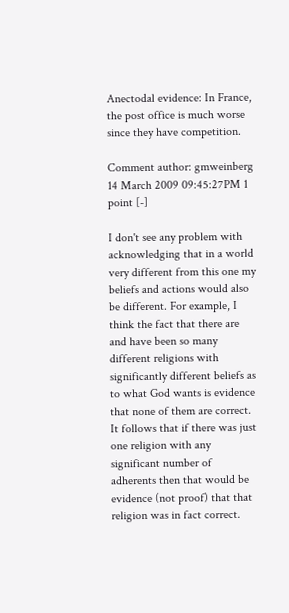Anectodal evidence: In France, the post office is much worse since they have competition.

Comment author: gmweinberg 14 March 2009 09:45:27PM 1 point [-]

I don't see any problem with acknowledging that in a world very different from this one my beliefs and actions would also be different. For example, I think the fact that there are and have been so many different religions with significantly different beliefs as to what God wants is evidence that none of them are correct. It follows that if there was just one religion with any significant number of adherents then that would be evidence (not proof) that that religion was in fact correct.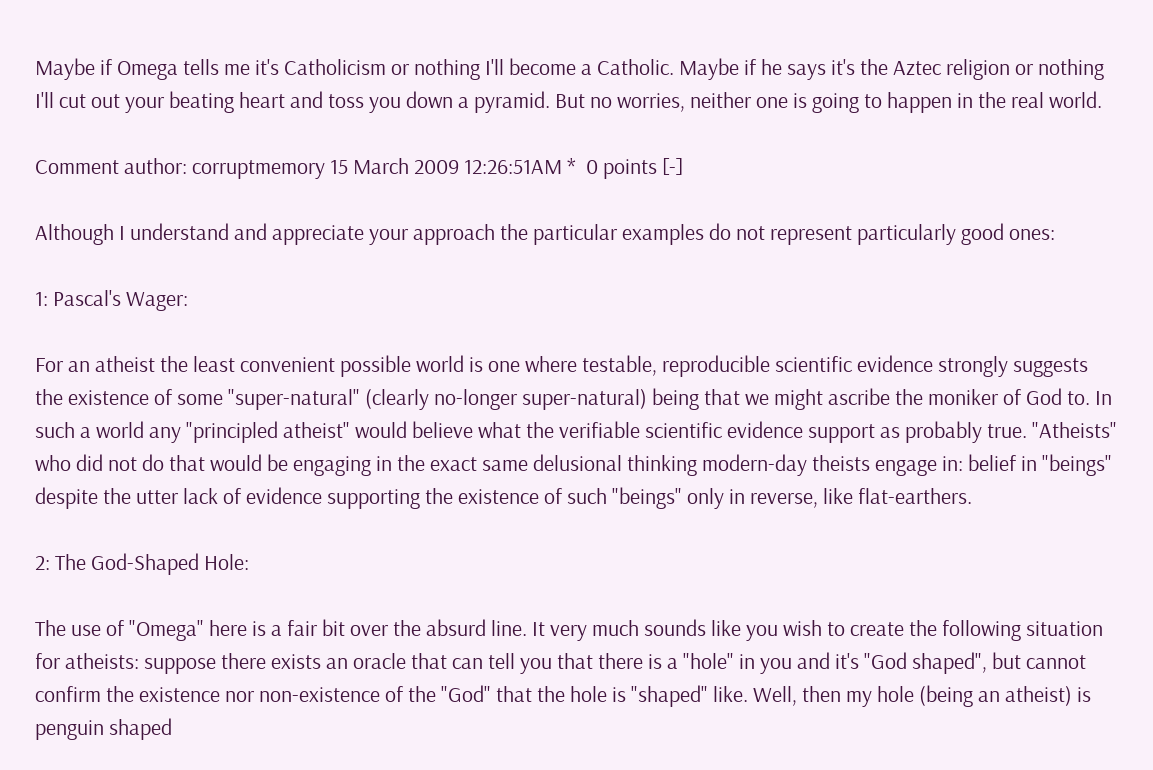Maybe if Omega tells me it's Catholicism or nothing I'll become a Catholic. Maybe if he says it's the Aztec religion or nothing I'll cut out your beating heart and toss you down a pyramid. But no worries, neither one is going to happen in the real world.

Comment author: corruptmemory 15 March 2009 12:26:51AM *  0 points [-]

Although I understand and appreciate your approach the particular examples do not represent particularly good ones:

1: Pascal's Wager:

For an atheist the least convenient possible world is one where testable, reproducible scientific evidence strongly suggests the existence of some "super-natural" (clearly no-longer super-natural) being that we might ascribe the moniker of God to. In such a world any "principled atheist" would believe what the verifiable scientific evidence support as probably true. "Atheists" who did not do that would be engaging in the exact same delusional thinking modern-day theists engage in: belief in "beings" despite the utter lack of evidence supporting the existence of such "beings" only in reverse, like flat-earthers.

2: The God-Shaped Hole:

The use of "Omega" here is a fair bit over the absurd line. It very much sounds like you wish to create the following situation for atheists: suppose there exists an oracle that can tell you that there is a "hole" in you and it's "God shaped", but cannot confirm the existence nor non-existence of the "God" that the hole is "shaped" like. Well, then my hole (being an atheist) is penguin shaped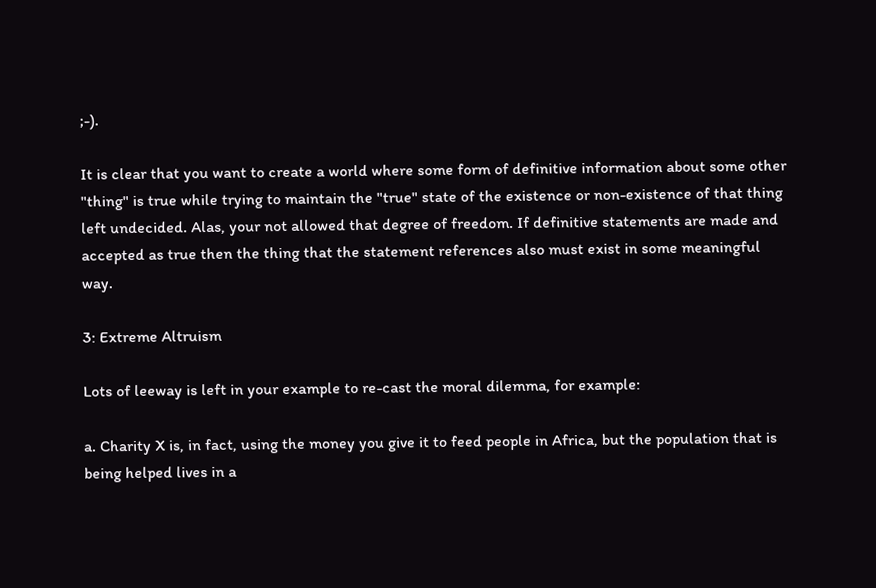;-).

It is clear that you want to create a world where some form of definitive information about some other "thing" is true while trying to maintain the "true" state of the existence or non-existence of that thing left undecided. Alas, your not allowed that degree of freedom. If definitive statements are made and accepted as true then the thing that the statement references also must exist in some meaningful way.

3: Extreme Altruism

Lots of leeway is left in your example to re-cast the moral dilemma, for example:

a. Charity X is, in fact, using the money you give it to feed people in Africa, but the population that is being helped lives in a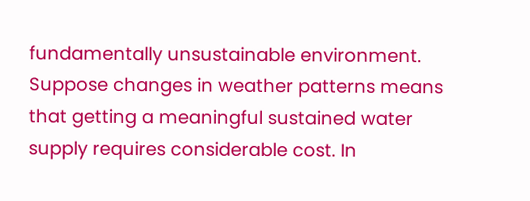fundamentally unsustainable environment. Suppose changes in weather patterns means that getting a meaningful sustained water supply requires considerable cost. In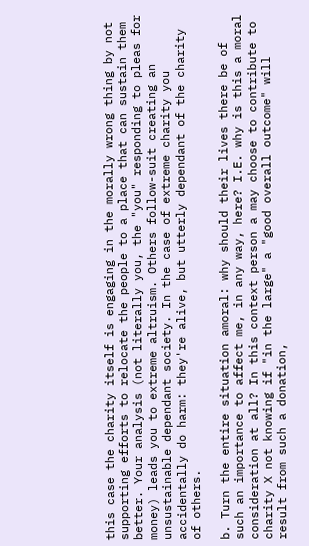this case the charity itself is engaging in the morally wrong thing by not supporting efforts to relocate the people to a place that can sustain them better. Your analysis (not literally you, the "you" responding to pleas for money) leads you to extreme altruism. Others follow-suit creating an unsustainable dependant society. In the case of extreme charity you accidentally do harm: they're alive, but utterly dependant of the charity of others.

b. Turn the entire situation amoral: why should their lives there be of such an importance to affect me, in any way, here? I.E. why is this a moral consideration at all? In this context person a may choose to contribute to charity X not knowing if "in the large" a "good overall outcome" will result from such a donation,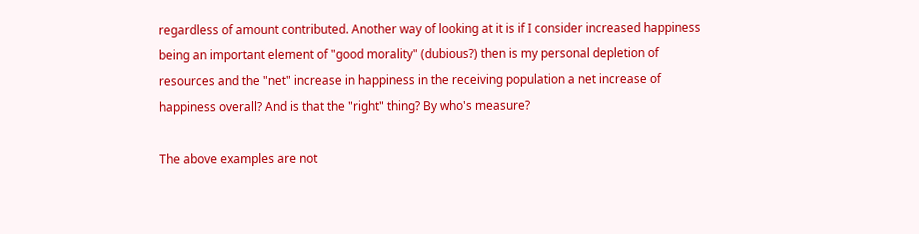regardless of amount contributed. Another way of looking at it is if I consider increased happiness being an important element of "good morality" (dubious?) then is my personal depletion of resources and the "net" increase in happiness in the receiving population a net increase of happiness overall? And is that the "right" thing? By who's measure?

The above examples are not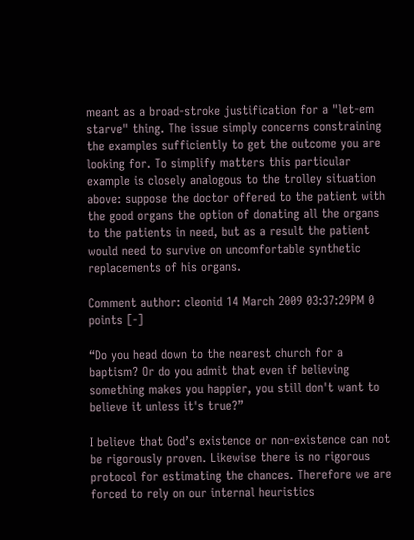meant as a broad-stroke justification for a "let-em starve" thing. The issue simply concerns constraining the examples sufficiently to get the outcome you are looking for. To simplify matters this particular example is closely analogous to the trolley situation above: suppose the doctor offered to the patient with the good organs the option of donating all the organs to the patients in need, but as a result the patient would need to survive on uncomfortable synthetic replacements of his organs.

Comment author: cleonid 14 March 2009 03:37:29PM 0 points [-]

“Do you head down to the nearest church for a baptism? Or do you admit that even if believing something makes you happier, you still don't want to believe it unless it's true?”

I believe that God’s existence or non-existence can not be rigorously proven. Likewise there is no rigorous protocol for estimating the chances. Therefore we are forced to rely on our internal heuristics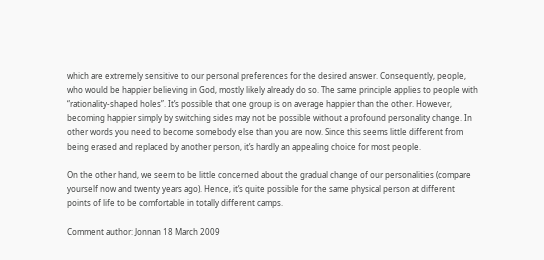which are extremely sensitive to our personal preferences for the desired answer. Consequently, people, who would be happier believing in God, mostly likely already do so. The same principle applies to people with “rationality-shaped holes”. It’s possible that one group is on average happier than the other. However, becoming happier simply by switching sides may not be possible without a profound personality change. In other words you need to become somebody else than you are now. Since this seems little different from being erased and replaced by another person, it’s hardly an appealing choice for most people.

On the other hand, we seem to be little concerned about the gradual change of our personalities (compare yourself now and twenty years ago). Hence, it’s quite possible for the same physical person at different points of life to be comfortable in totally different camps.

Comment author: Jonnan 18 March 2009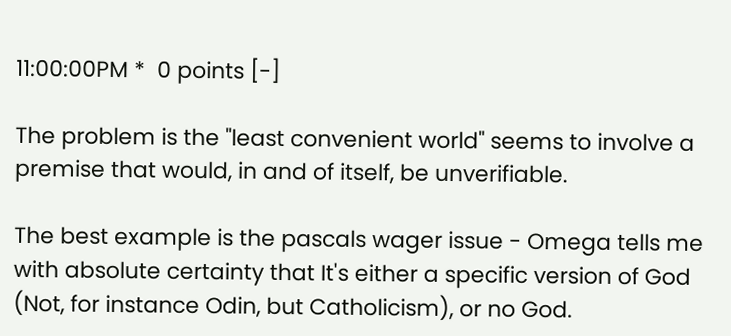11:00:00PM *  0 points [-]

The problem is the "least convenient world" seems to involve a premise that would, in and of itself, be unverifiable.

The best example is the pascals wager issue - Omega tells me with absolute certainty that It's either a specific version of God (Not, for instance Odin, but Catholicism), or no God.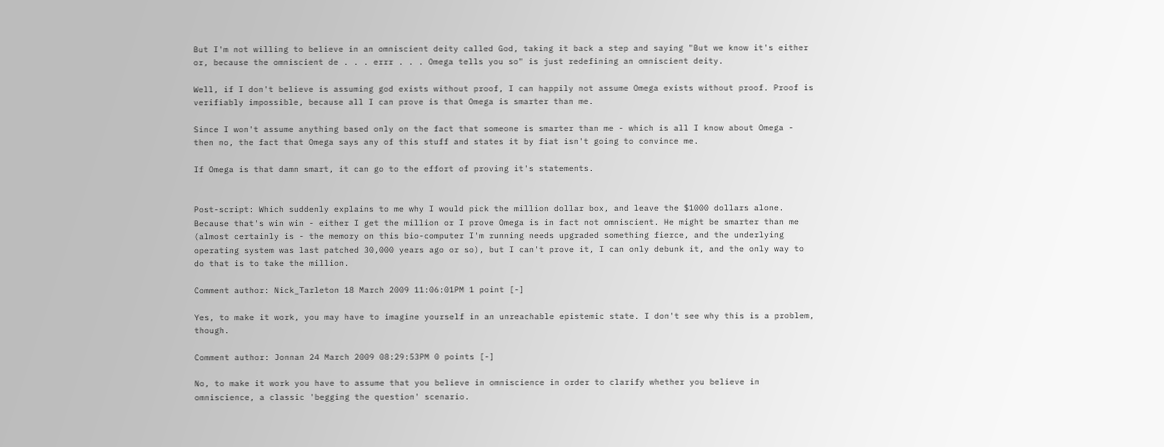But I'm not willing to believe in an omniscient deity called God, taking it back a step and saying "But we know it's either or, because the omniscient de . . . errr . . . Omega tells you so" is just redefining an omniscient deity.

Well, if I don't believe is assuming god exists without proof, I can happily not assume Omega exists without proof. Proof is verifiably impossible, because all I can prove is that Omega is smarter than me.

Since I won't assume anything based only on the fact that someone is smarter than me - which is all I know about Omega - then no, the fact that Omega says any of this stuff and states it by fiat isn't going to convince me.

If Omega is that damn smart, it can go to the effort of proving it's statements.


Post-script: Which suddenly explains to me why I would pick the million dollar box, and leave the $1000 dollars alone. Because that's win win - either I get the million or I prove Omega is in fact not omniscient. He might be smarter than me (almost certainly is - the memory on this bio-computer I'm running needs upgraded something fierce, and the underlying operating system was last patched 30,000 years ago or so), but I can't prove it, I can only debunk it, and the only way to do that is to take the million.

Comment author: Nick_Tarleton 18 March 2009 11:06:01PM 1 point [-]

Yes, to make it work, you may have to imagine yourself in an unreachable epistemic state. I don't see why this is a problem, though.

Comment author: Jonnan 24 March 2009 08:29:53PM 0 points [-]

No, to make it work you have to assume that you believe in omniscience in order to clarify whether you believe in omniscience, a classic 'begging the question' scenario.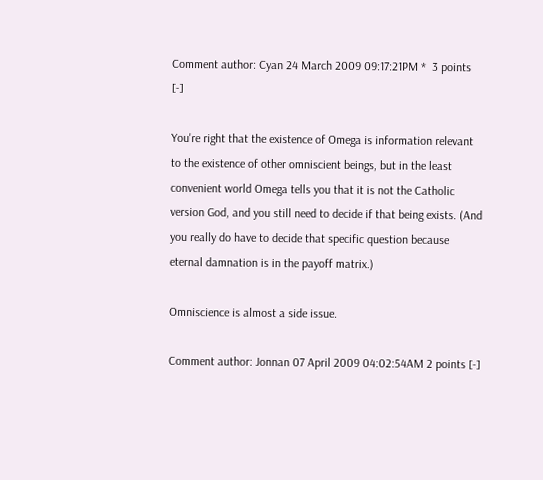Comment author: Cyan 24 March 2009 09:17:21PM *  3 points [-]

You're right that the existence of Omega is information relevant to the existence of other omniscient beings, but in the least convenient world Omega tells you that it is not the Catholic version God, and you still need to decide if that being exists. (And you really do have to decide that specific question because eternal damnation is in the payoff matrix.)

Omniscience is almost a side issue.

Comment author: Jonnan 07 April 2009 04:02:54AM 2 points [-]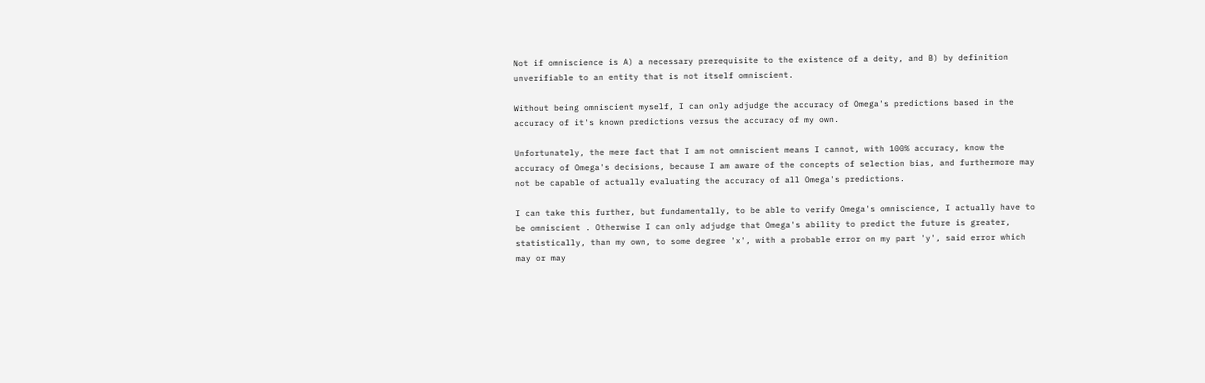Not if omniscience is A) a necessary prerequisite to the existence of a deity, and B) by definition unverifiable to an entity that is not itself omniscient.

Without being omniscient myself, I can only adjudge the accuracy of Omega's predictions based in the accuracy of it's known predictions versus the accuracy of my own.

Unfortunately, the mere fact that I am not omniscient means I cannot, with 100% accuracy, know the accuracy of Omega's decisions, because I am aware of the concepts of selection bias, and furthermore may not be capable of actually evaluating the accuracy of all Omega's predictions.

I can take this further, but fundamentally, to be able to verify Omega's omniscience, I actually have to be omniscient . Otherwise I can only adjudge that Omega's ability to predict the future is greater, statistically, than my own, to some degree 'x', with a probable error on my part 'y', said error which may or may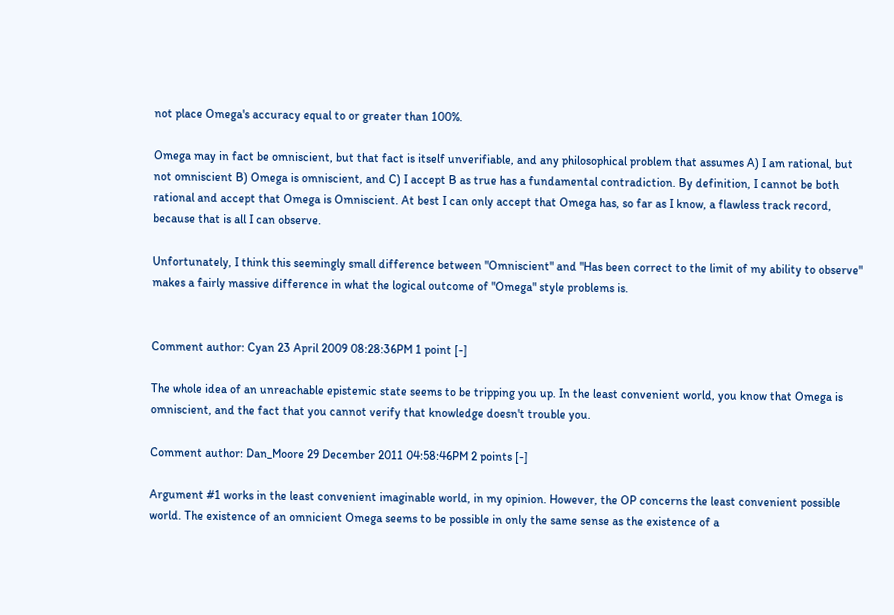not place Omega's accuracy equal to or greater than 100%.

Omega may in fact be omniscient, but that fact is itself unverifiable, and any philosophical problem that assumes A) I am rational, but not omniscient B) Omega is omniscient, and C) I accept B as true has a fundamental contradiction. By definition, I cannot be both rational and accept that Omega is Omniscient. At best I can only accept that Omega has, so far as I know, a flawless track record, because that is all I can observe.

Unfortunately, I think this seemingly small difference between "Omniscient" and "Has been correct to the limit of my ability to observe" makes a fairly massive difference in what the logical outcome of "Omega" style problems is.


Comment author: Cyan 23 April 2009 08:28:36PM 1 point [-]

The whole idea of an unreachable epistemic state seems to be tripping you up. In the least convenient world, you know that Omega is omniscient, and the fact that you cannot verify that knowledge doesn't trouble you.

Comment author: Dan_Moore 29 December 2011 04:58:46PM 2 points [-]

Argument #1 works in the least convenient imaginable world, in my opinion. However, the OP concerns the least convenient possible world. The existence of an omnicient Omega seems to be possible in only the same sense as the existence of a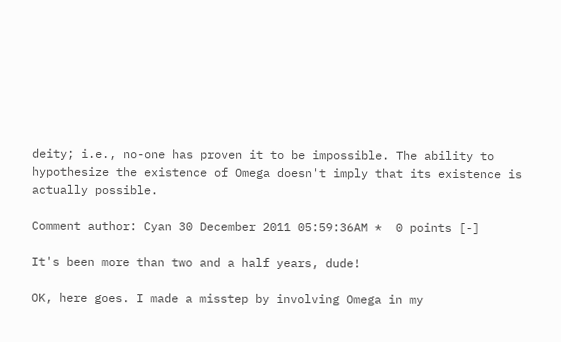deity; i.e., no-one has proven it to be impossible. The ability to hypothesize the existence of Omega doesn't imply that its existence is actually possible.

Comment author: Cyan 30 December 2011 05:59:36AM *  0 points [-]

It's been more than two and a half years, dude!

OK, here goes. I made a misstep by involving Omega in my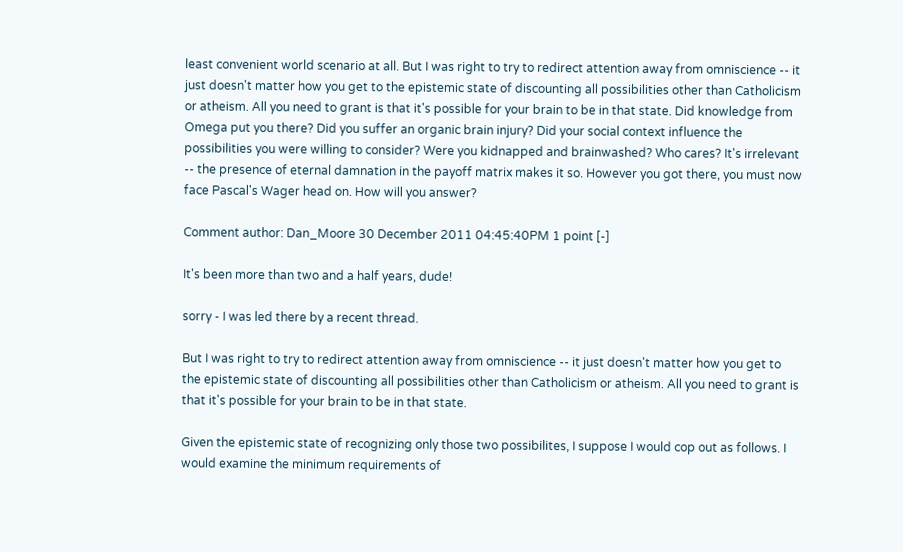least convenient world scenario at all. But I was right to try to redirect attention away from omniscience -- it just doesn't matter how you get to the epistemic state of discounting all possibilities other than Catholicism or atheism. All you need to grant is that it's possible for your brain to be in that state. Did knowledge from Omega put you there? Did you suffer an organic brain injury? Did your social context influence the possibilities you were willing to consider? Were you kidnapped and brainwashed? Who cares? It's irrelevant -- the presence of eternal damnation in the payoff matrix makes it so. However you got there, you must now face Pascal's Wager head on. How will you answer?

Comment author: Dan_Moore 30 December 2011 04:45:40PM 1 point [-]

It's been more than two and a half years, dude!

sorry - I was led there by a recent thread.

But I was right to try to redirect attention away from omniscience -- it just doesn't matter how you get to the epistemic state of discounting all possibilities other than Catholicism or atheism. All you need to grant is that it's possible for your brain to be in that state.

Given the epistemic state of recognizing only those two possibilites, I suppose I would cop out as follows. I would examine the minimum requirements of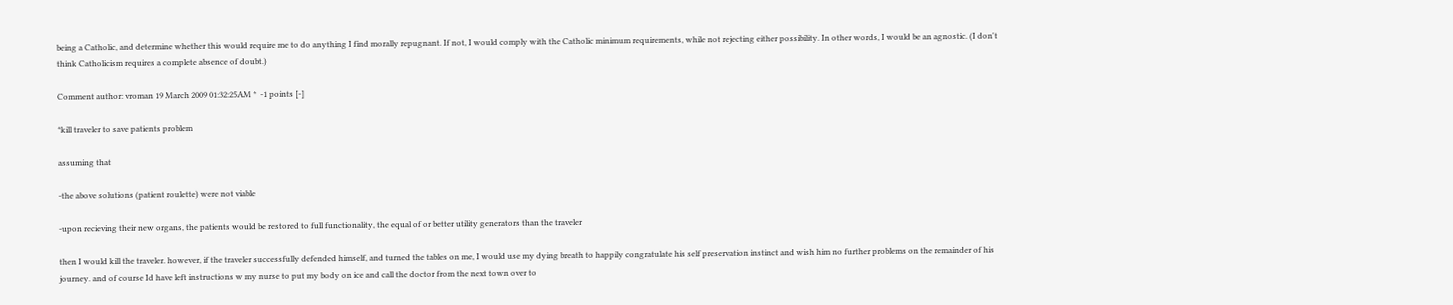being a Catholic, and determine whether this would require me to do anything I find morally repugnant. If not, I would comply with the Catholic minimum requirements, while not rejecting either possibility. In other words, I would be an agnostic. (I don't think Catholicism requires a complete absence of doubt.)

Comment author: vroman 19 March 2009 01:32:25AM *  -1 points [-]

*kill traveler to save patients problem

assuming that

-the above solutions (patient roulette) were not viable

-upon recieving their new organs, the patients would be restored to full functionality, the equal of or better utility generators than the traveler

then I would kill the traveler. however, if the traveler successfully defended himself, and turned the tables on me, I would use my dying breath to happily congratulate his self preservation instinct and wish him no further problems on the remainder of his journey. and of course Id have left instructions w my nurse to put my body on ice and call the doctor from the next town over to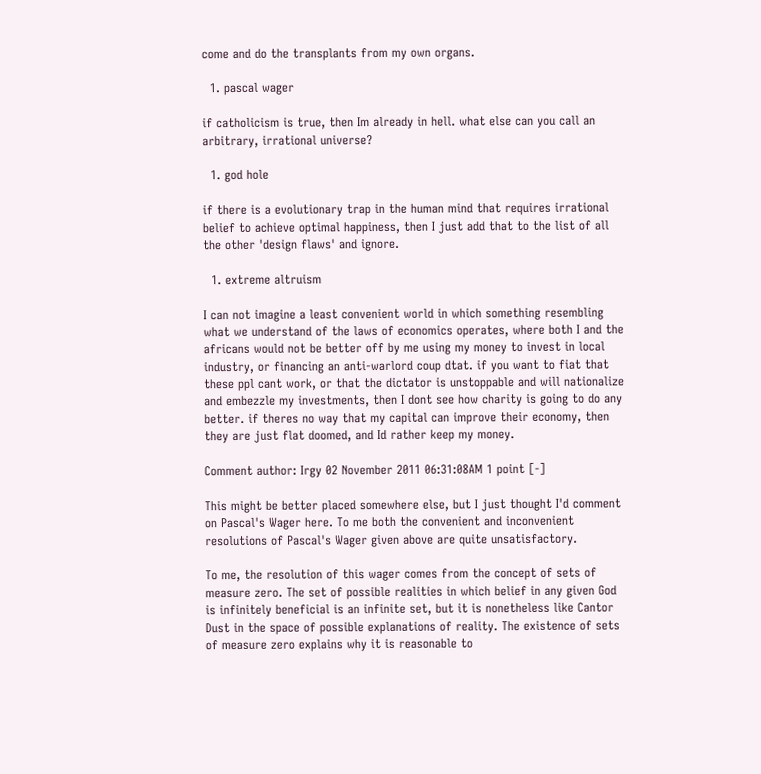come and do the transplants from my own organs.

  1. pascal wager

if catholicism is true, then Im already in hell. what else can you call an arbitrary, irrational universe?

  1. god hole

if there is a evolutionary trap in the human mind that requires irrational belief to achieve optimal happiness, then I just add that to the list of all the other 'design flaws' and ignore.

  1. extreme altruism

I can not imagine a least convenient world in which something resembling what we understand of the laws of economics operates, where both I and the africans would not be better off by me using my money to invest in local industry, or financing an anti-warlord coup dtat. if you want to fiat that these ppl cant work, or that the dictator is unstoppable and will nationalize and embezzle my investments, then I dont see how charity is going to do any better. if theres no way that my capital can improve their economy, then they are just flat doomed, and Id rather keep my money.

Comment author: Irgy 02 November 2011 06:31:08AM 1 point [-]

This might be better placed somewhere else, but I just thought I'd comment on Pascal's Wager here. To me both the convenient and inconvenient resolutions of Pascal's Wager given above are quite unsatisfactory.

To me, the resolution of this wager comes from the concept of sets of measure zero. The set of possible realities in which belief in any given God is infinitely beneficial is an infinite set, but it is nonetheless like Cantor Dust in the space of possible explanations of reality. The existence of sets of measure zero explains why it is reasonable to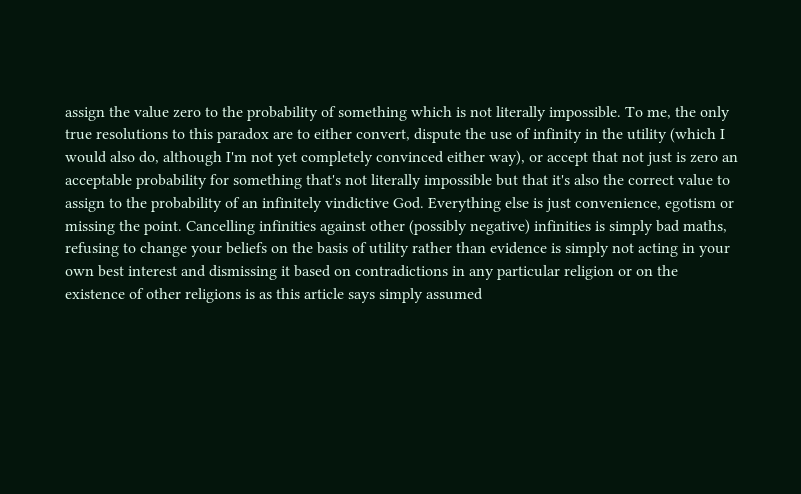assign the value zero to the probability of something which is not literally impossible. To me, the only true resolutions to this paradox are to either convert, dispute the use of infinity in the utility (which I would also do, although I'm not yet completely convinced either way), or accept that not just is zero an acceptable probability for something that's not literally impossible but that it's also the correct value to assign to the probability of an infinitely vindictive God. Everything else is just convenience, egotism or missing the point. Cancelling infinities against other (possibly negative) infinities is simply bad maths, refusing to change your beliefs on the basis of utility rather than evidence is simply not acting in your own best interest and dismissing it based on contradictions in any particular religion or on the existence of other religions is as this article says simply assumed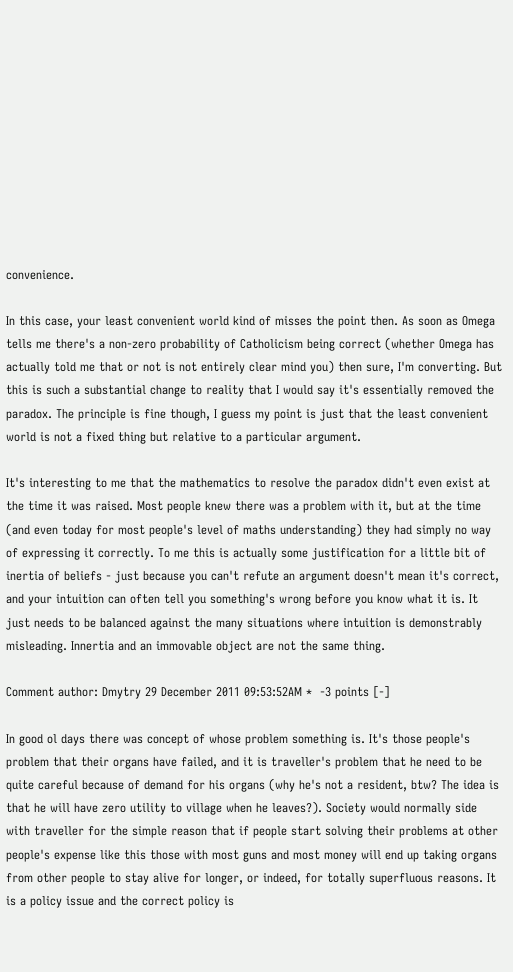convenience.

In this case, your least convenient world kind of misses the point then. As soon as Omega tells me there's a non-zero probability of Catholicism being correct (whether Omega has actually told me that or not is not entirely clear mind you) then sure, I'm converting. But this is such a substantial change to reality that I would say it's essentially removed the paradox. The principle is fine though, I guess my point is just that the least convenient world is not a fixed thing but relative to a particular argument.

It's interesting to me that the mathematics to resolve the paradox didn't even exist at the time it was raised. Most people knew there was a problem with it, but at the time (and even today for most people's level of maths understanding) they had simply no way of expressing it correctly. To me this is actually some justification for a little bit of inertia of beliefs - just because you can't refute an argument doesn't mean it's correct, and your intuition can often tell you something's wrong before you know what it is. It just needs to be balanced against the many situations where intuition is demonstrably misleading. Innertia and an immovable object are not the same thing.

Comment author: Dmytry 29 December 2011 09:53:52AM *  -3 points [-]

In good ol days there was concept of whose problem something is. It's those people's problem that their organs have failed, and it is traveller's problem that he need to be quite careful because of demand for his organs (why he's not a resident, btw? The idea is that he will have zero utility to village when he leaves?). Society would normally side with traveller for the simple reason that if people start solving their problems at other people's expense like this those with most guns and most money will end up taking organs from other people to stay alive for longer, or indeed, for totally superfluous reasons. It is a policy issue and the correct policy is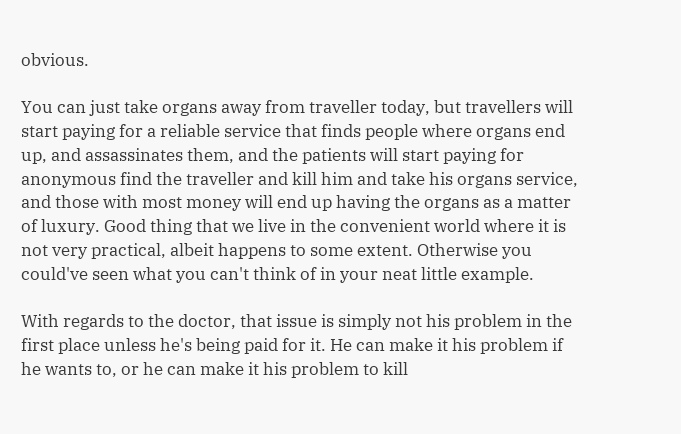obvious.

You can just take organs away from traveller today, but travellers will start paying for a reliable service that finds people where organs end up, and assassinates them, and the patients will start paying for anonymous find the traveller and kill him and take his organs service, and those with most money will end up having the organs as a matter of luxury. Good thing that we live in the convenient world where it is not very practical, albeit happens to some extent. Otherwise you could've seen what you can't think of in your neat little example.

With regards to the doctor, that issue is simply not his problem in the first place unless he's being paid for it. He can make it his problem if he wants to, or he can make it his problem to kill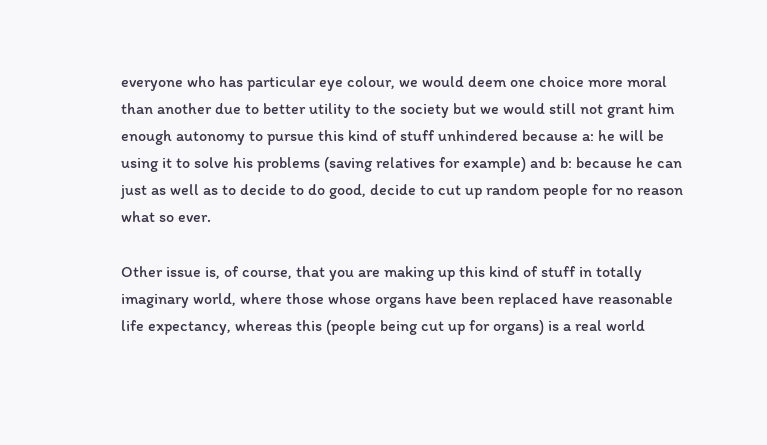everyone who has particular eye colour, we would deem one choice more moral than another due to better utility to the society but we would still not grant him enough autonomy to pursue this kind of stuff unhindered because a: he will be using it to solve his problems (saving relatives for example) and b: because he can just as well as to decide to do good, decide to cut up random people for no reason what so ever.

Other issue is, of course, that you are making up this kind of stuff in totally imaginary world, where those whose organs have been replaced have reasonable life expectancy, whereas this (people being cut up for organs) is a real world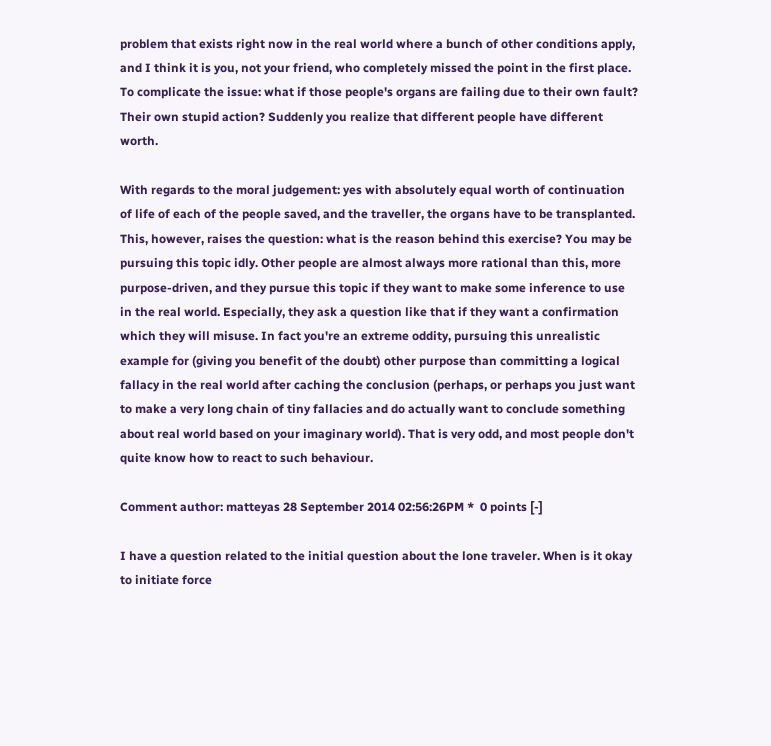problem that exists right now in the real world where a bunch of other conditions apply, and I think it is you, not your friend, who completely missed the point in the first place. To complicate the issue: what if those people's organs are failing due to their own fault? Their own stupid action? Suddenly you realize that different people have different worth.

With regards to the moral judgement: yes with absolutely equal worth of continuation of life of each of the people saved, and the traveller, the organs have to be transplanted. This, however, raises the question: what is the reason behind this exercise? You may be pursuing this topic idly. Other people are almost always more rational than this, more purpose-driven, and they pursue this topic if they want to make some inference to use in the real world. Especially, they ask a question like that if they want a confirmation which they will misuse. In fact you're an extreme oddity, pursuing this unrealistic example for (giving you benefit of the doubt) other purpose than committing a logical fallacy in the real world after caching the conclusion (perhaps, or perhaps you just want to make a very long chain of tiny fallacies and do actually want to conclude something about real world based on your imaginary world). That is very odd, and most people don't quite know how to react to such behaviour.

Comment author: matteyas 28 September 2014 02:56:26PM *  0 points [-]

I have a question related to the initial question about the lone traveler. When is it okay to initiate force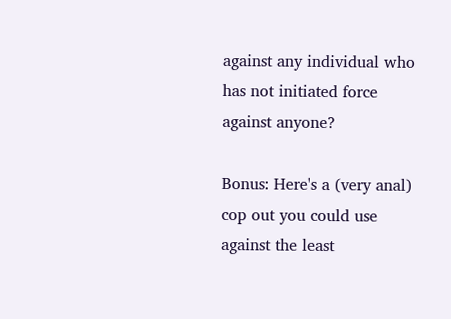against any individual who has not initiated force against anyone?

Bonus: Here's a (very anal) cop out you could use against the least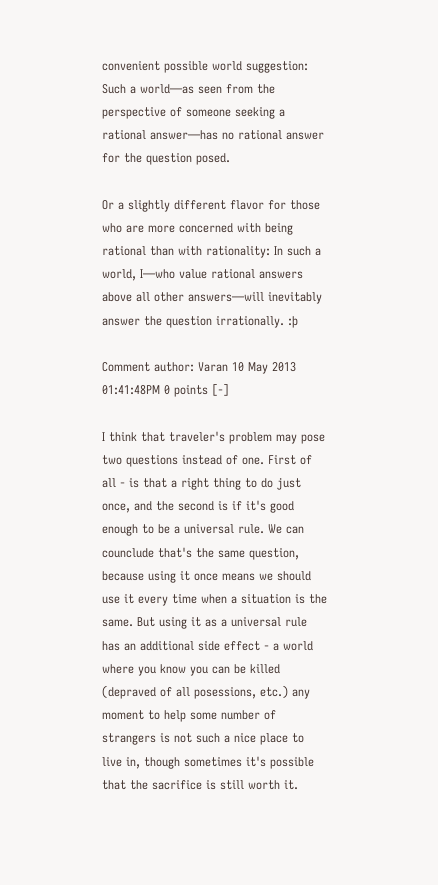convenient possible world suggestion: Such a world—as seen from the perspective of someone seeking a rational answer—has no rational answer for the question posed.

Or a slightly different flavor for those who are more concerned with being rational than with rationality: In such a world, I—who value rational answers above all other answers—will inevitably answer the question irrationally. :þ

Comment author: Varan 10 May 2013 01:41:48PM 0 points [-]

I think that traveler's problem may pose two questions instead of one. First of all - is that a right thing to do just once, and the second is if it's good enough to be a universal rule. We can counclude that's the same question, because using it once means we should use it every time when a situation is the same. But using it as a universal rule has an additional side effect - a world where you know you can be killed (depraved of all posessions, etc.) any moment to help some number of strangers is not such a nice place to live in, though sometimes it's possible that the sacrifice is still worth it.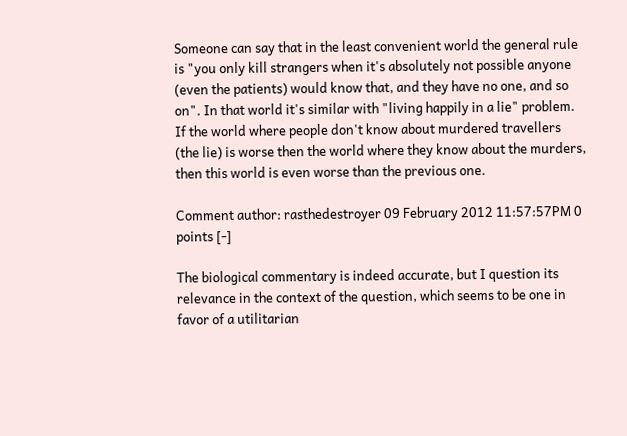Someone can say that in the least convenient world the general rule is "you only kill strangers when it's absolutely not possible anyone (even the patients) would know that, and they have no one, and so on". In that world it's similar with "living happily in a lie" problem. If the world where people don't know about murdered travellers (the lie) is worse then the world where they know about the murders, then this world is even worse than the previous one.

Comment author: rasthedestroyer 09 February 2012 11:57:57PM 0 points [-]

The biological commentary is indeed accurate, but I question its relevance in the context of the question, which seems to be one in favor of a utilitarian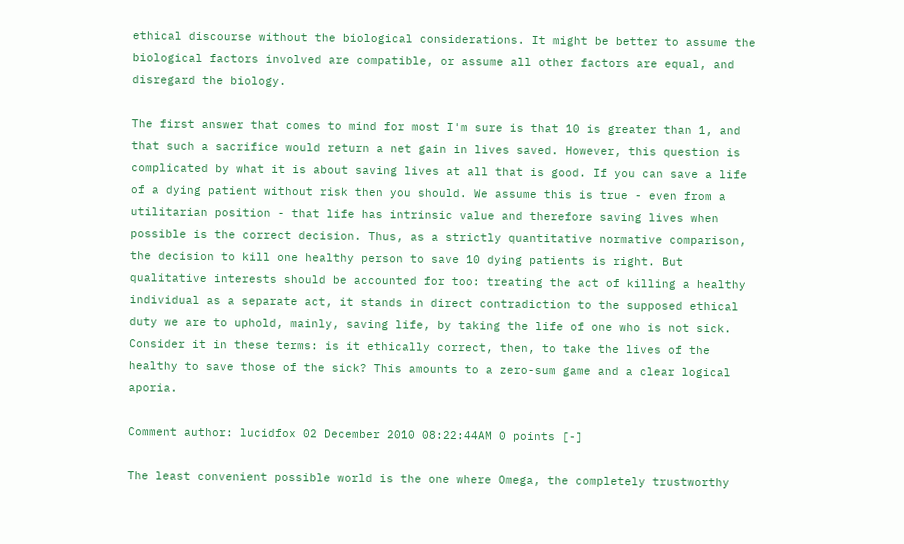ethical discourse without the biological considerations. It might be better to assume the biological factors involved are compatible, or assume all other factors are equal, and disregard the biology.

The first answer that comes to mind for most I'm sure is that 10 is greater than 1, and that such a sacrifice would return a net gain in lives saved. However, this question is complicated by what it is about saving lives at all that is good. If you can save a life of a dying patient without risk then you should. We assume this is true - even from a utilitarian position - that life has intrinsic value and therefore saving lives when possible is the correct decision. Thus, as a strictly quantitative normative comparison, the decision to kill one healthy person to save 10 dying patients is right. But qualitative interests should be accounted for too: treating the act of killing a healthy individual as a separate act, it stands in direct contradiction to the supposed ethical duty we are to uphold, mainly, saving life, by taking the life of one who is not sick. Consider it in these terms: is it ethically correct, then, to take the lives of the healthy to save those of the sick? This amounts to a zero-sum game and a clear logical aporia.

Comment author: lucidfox 02 December 2010 08:22:44AM 0 points [-]

The least convenient possible world is the one where Omega, the completely trustworthy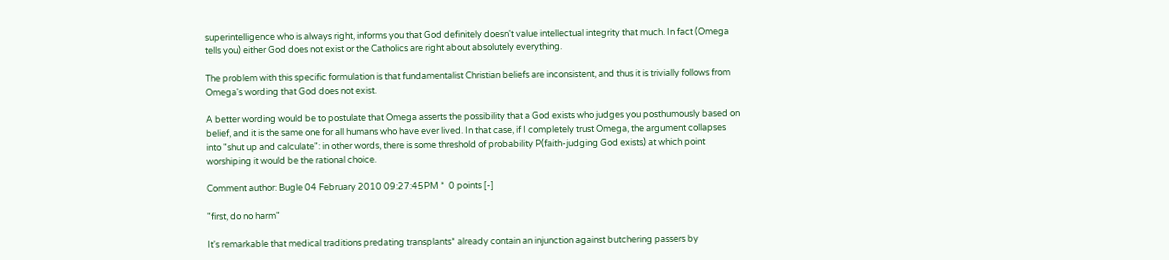superintelligence who is always right, informs you that God definitely doesn't value intellectual integrity that much. In fact (Omega tells you) either God does not exist or the Catholics are right about absolutely everything.

The problem with this specific formulation is that fundamentalist Christian beliefs are inconsistent, and thus it is trivially follows from Omega's wording that God does not exist.

A better wording would be to postulate that Omega asserts the possibility that a God exists who judges you posthumously based on belief, and it is the same one for all humans who have ever lived. In that case, if I completely trust Omega, the argument collapses into "shut up and calculate": in other words, there is some threshold of probability P(faith-judging God exists) at which point worshiping it would be the rational choice.

Comment author: Bugle 04 February 2010 09:27:45PM *  0 points [-]

"first, do no harm"

It's remarkable that medical traditions predating transplants* already contain an injunction against butchering passers by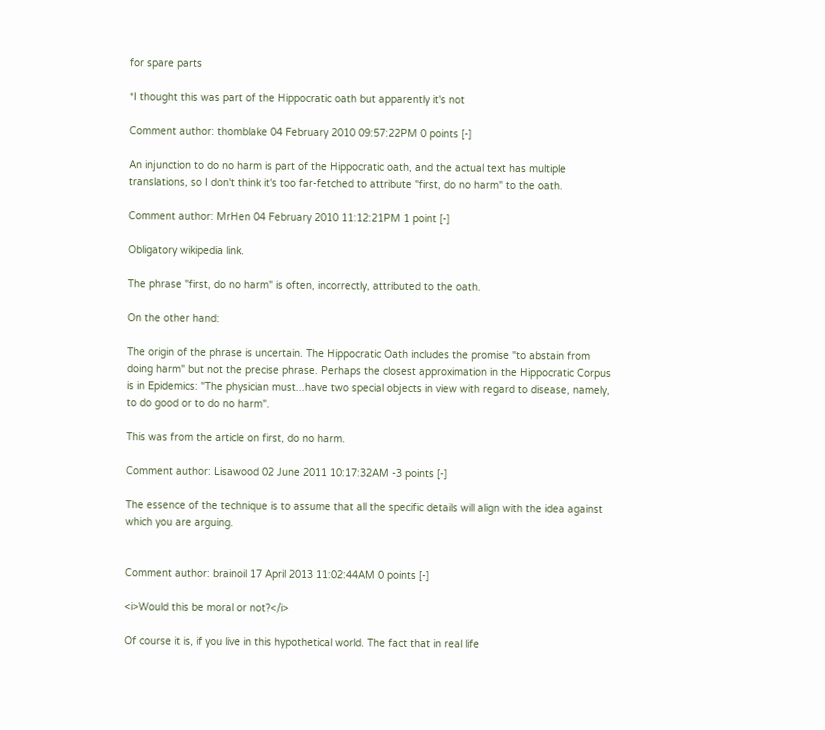for spare parts

*I thought this was part of the Hippocratic oath but apparently it's not

Comment author: thomblake 04 February 2010 09:57:22PM 0 points [-]

An injunction to do no harm is part of the Hippocratic oath, and the actual text has multiple translations, so I don't think it's too far-fetched to attribute "first, do no harm" to the oath.

Comment author: MrHen 04 February 2010 11:12:21PM 1 point [-]

Obligatory wikipedia link.

The phrase "first, do no harm" is often, incorrectly, attributed to the oath.

On the other hand:

The origin of the phrase is uncertain. The Hippocratic Oath includes the promise "to abstain from doing harm" but not the precise phrase. Perhaps the closest approximation in the Hippocratic Corpus is in Epidemics: "The physician must...have two special objects in view with regard to disease, namely, to do good or to do no harm".

This was from the article on first, do no harm.

Comment author: Lisawood 02 June 2011 10:17:32AM -3 points [-]

The essence of the technique is to assume that all the specific details will align with the idea against which you are arguing.


Comment author: brainoil 17 April 2013 11:02:44AM 0 points [-]

<i>Would this be moral or not?</i>

Of course it is, if you live in this hypothetical world. The fact that in real life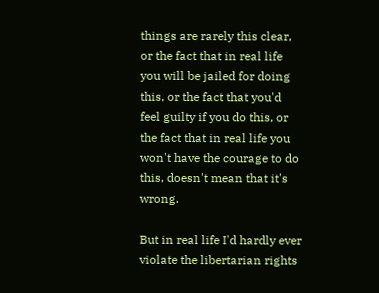things are rarely this clear, or the fact that in real life you will be jailed for doing this, or the fact that you'd feel guilty if you do this, or the fact that in real life you won't have the courage to do this, doesn't mean that it's wrong.

But in real life I'd hardly ever violate the libertarian rights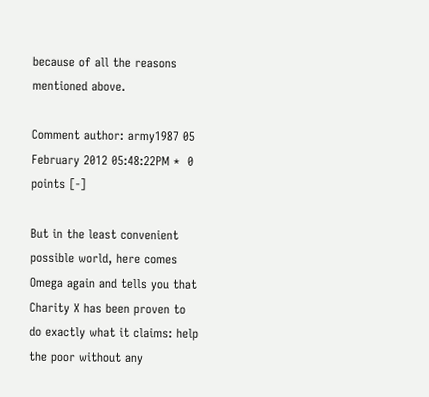because of all the reasons mentioned above.

Comment author: army1987 05 February 2012 05:48:22PM *  0 points [-]

But in the least convenient possible world, here comes Omega again and tells you that Charity X has been proven to do exactly what it claims: help the poor without any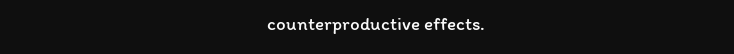counterproductive effects.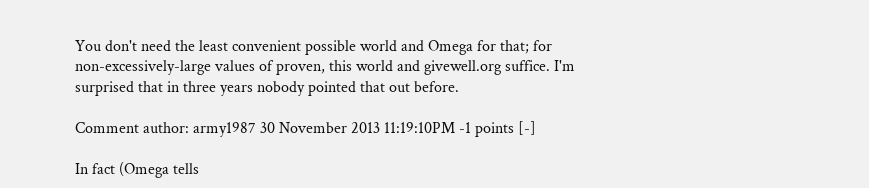You don't need the least convenient possible world and Omega for that; for non-excessively-large values of proven, this world and givewell.org suffice. I'm surprised that in three years nobody pointed that out before.

Comment author: army1987 30 November 2013 11:19:10PM -1 points [-]

In fact (Omega tells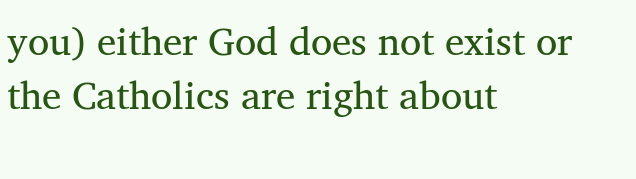you) either God does not exist or the Catholics are right about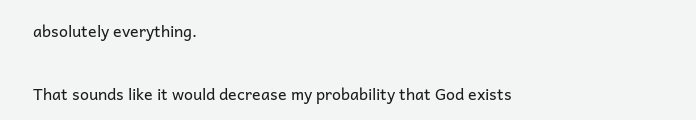absolutely everything.

That sounds like it would decrease my probability that God exists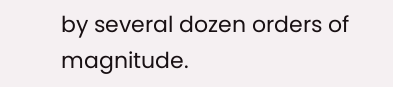by several dozen orders of magnitude.